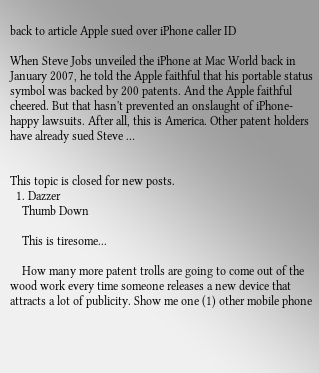back to article Apple sued over iPhone caller ID

When Steve Jobs unveiled the iPhone at Mac World back in January 2007, he told the Apple faithful that his portable status symbol was backed by 200 patents. And the Apple faithful cheered. But that hasn't prevented an onslaught of iPhone-happy lawsuits. After all, this is America. Other patent holders have already sued Steve …


This topic is closed for new posts.
  1. Dazzer
    Thumb Down

    This is tiresome...

    How many more patent trolls are going to come out of the wood work every time someone releases a new device that attracts a lot of publicity. Show me one (1) other mobile phone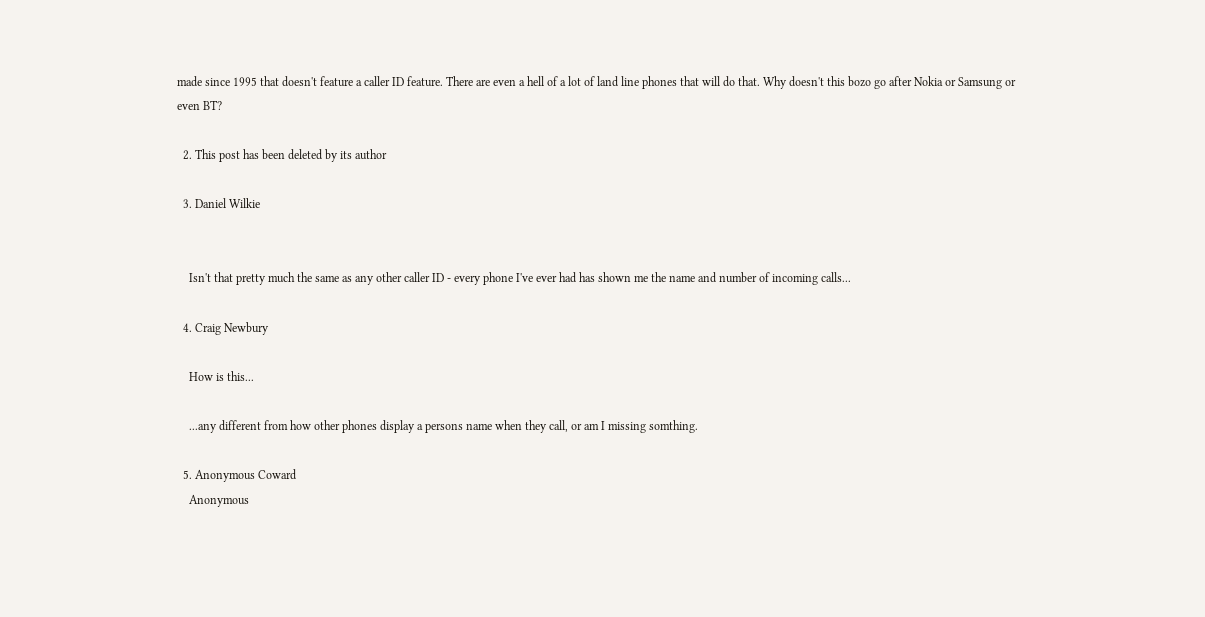made since 1995 that doesn't feature a caller ID feature. There are even a hell of a lot of land line phones that will do that. Why doesn't this bozo go after Nokia or Samsung or even BT?

  2. This post has been deleted by its author

  3. Daniel Wilkie


    Isn't that pretty much the same as any other caller ID - every phone I've ever had has shown me the name and number of incoming calls...

  4. Craig Newbury

    How is this...

    ...any different from how other phones display a persons name when they call, or am I missing somthing.

  5. Anonymous Coward
    Anonymous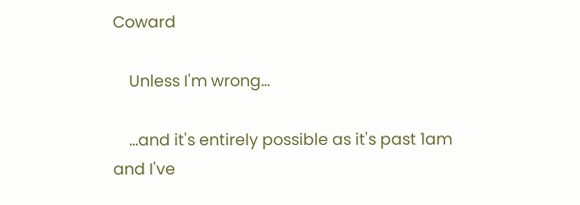Coward

    Unless I'm wrong...

    ...and it's entirely possible as it's past 1am and I've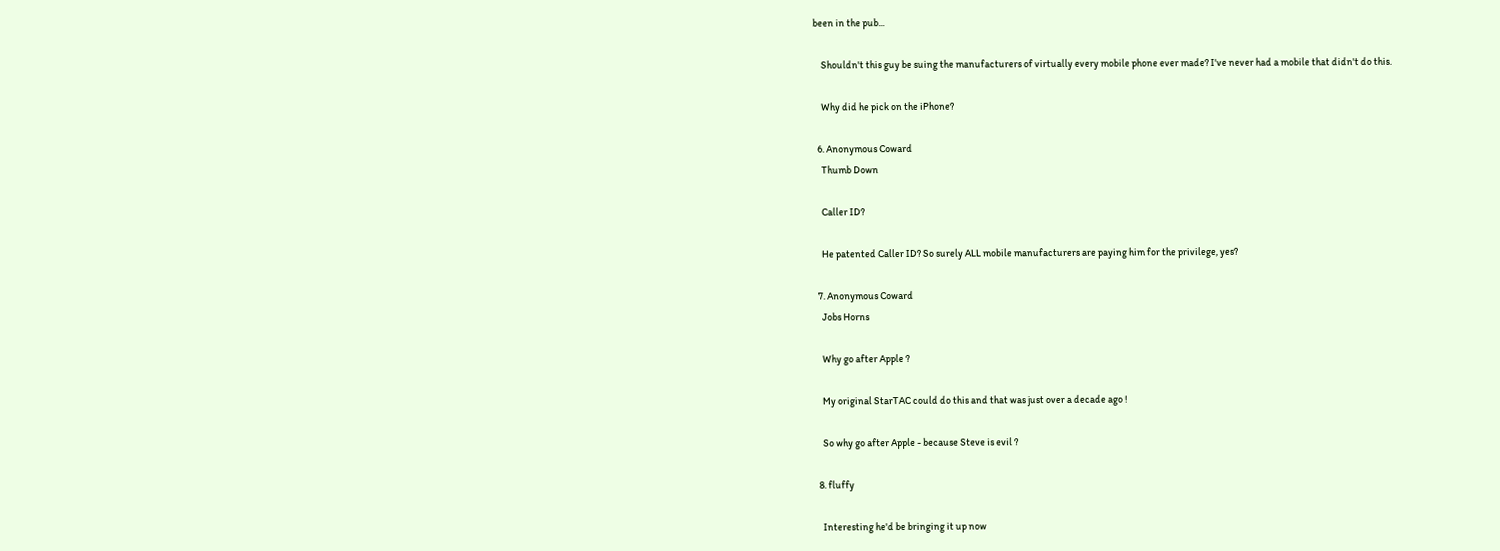been in the pub...

    Shouldn't this guy be suing the manufacturers of virtually every mobile phone ever made? I've never had a mobile that didn't do this.

    Why did he pick on the iPhone?

  6. Anonymous Coward
    Thumb Down

    Caller ID?

    He patented Caller ID? So surely ALL mobile manufacturers are paying him for the privilege, yes?

  7. Anonymous Coward
    Jobs Horns

    Why go after Apple ?

    My original StarTAC could do this and that was just over a decade ago !

    So why go after Apple - because Steve is evil ?

  8. fluffy

    Interesting he'd be bringing it up now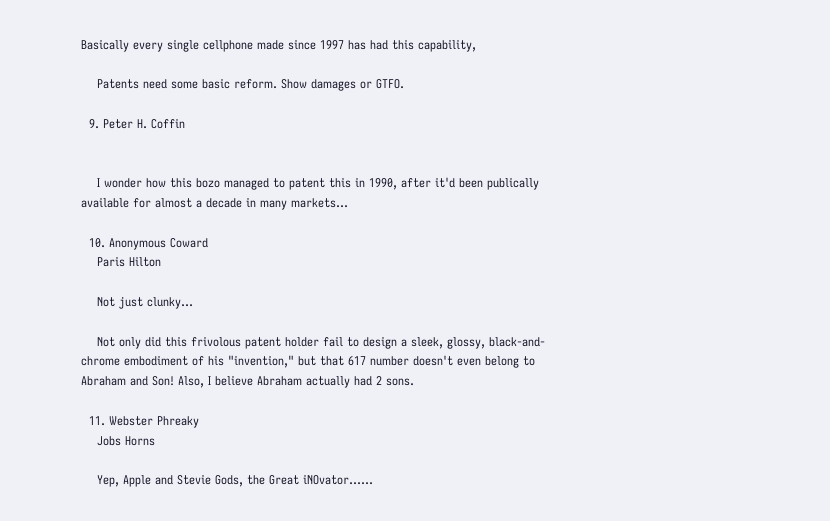Basically every single cellphone made since 1997 has had this capability,

    Patents need some basic reform. Show damages or GTFO.

  9. Peter H. Coffin


    I wonder how this bozo managed to patent this in 1990, after it'd been publically available for almost a decade in many markets...

  10. Anonymous Coward
    Paris Hilton

    Not just clunky...

    Not only did this frivolous patent holder fail to design a sleek, glossy, black-and-chrome embodiment of his "invention," but that 617 number doesn't even belong to Abraham and Son! Also, I believe Abraham actually had 2 sons.

  11. Webster Phreaky
    Jobs Horns

    Yep, Apple and Stevie Gods, the Great iNOvator......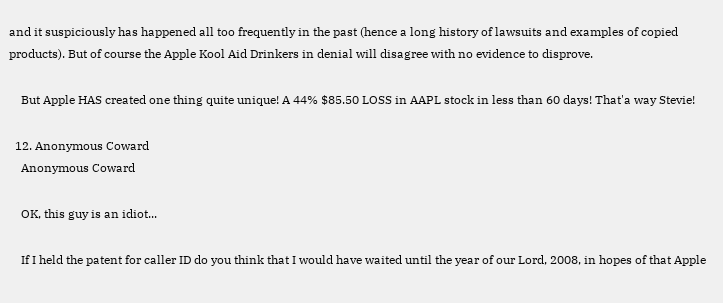and it suspiciously has happened all too frequently in the past (hence a long history of lawsuits and examples of copied products). But of course the Apple Kool Aid Drinkers in denial will disagree with no evidence to disprove.

    But Apple HAS created one thing quite unique! A 44% $85.50 LOSS in AAPL stock in less than 60 days! That'a way Stevie!

  12. Anonymous Coward
    Anonymous Coward

    OK, this guy is an idiot...

    If I held the patent for caller ID do you think that I would have waited until the year of our Lord, 2008, in hopes of that Apple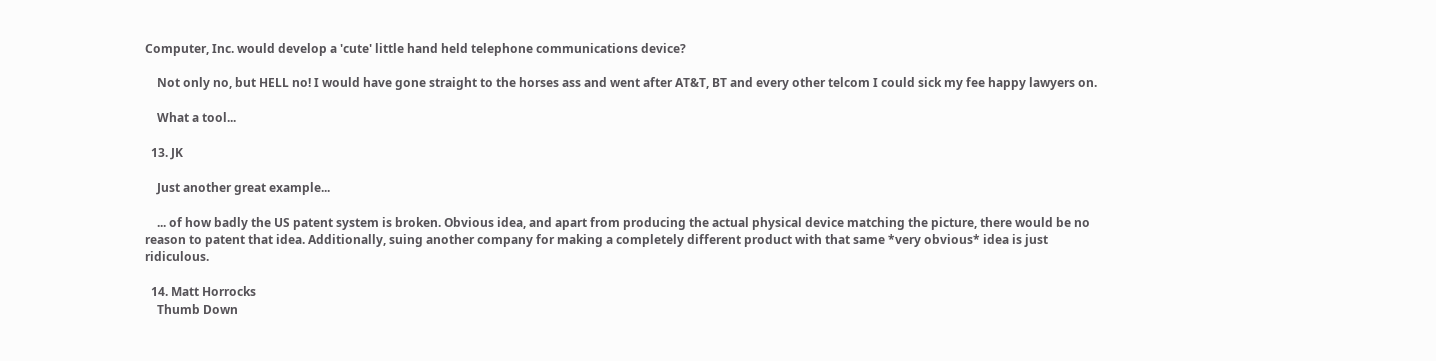Computer, Inc. would develop a 'cute' little hand held telephone communications device?

    Not only no, but HELL no! I would have gone straight to the horses ass and went after AT&T, BT and every other telcom I could sick my fee happy lawyers on.

    What a tool...

  13. JK

    Just another great example...

    ... of how badly the US patent system is broken. Obvious idea, and apart from producing the actual physical device matching the picture, there would be no reason to patent that idea. Additionally, suing another company for making a completely different product with that same *very obvious* idea is just ridiculous.

  14. Matt Horrocks
    Thumb Down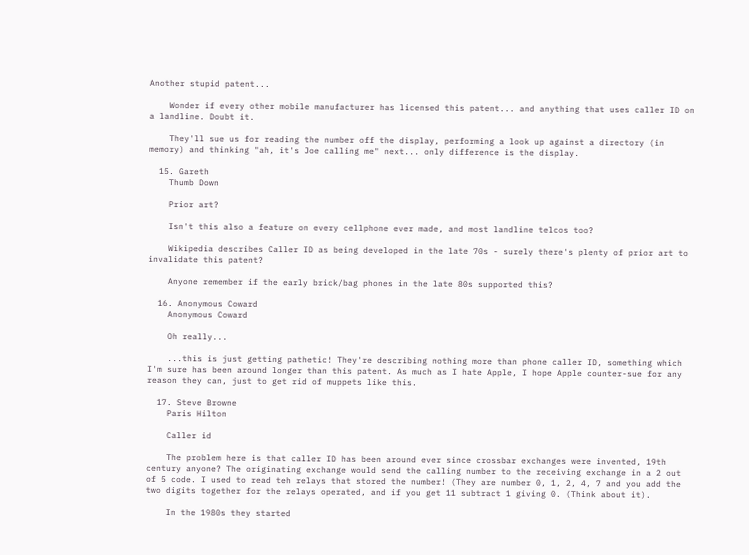Another stupid patent...

    Wonder if every other mobile manufacturer has licensed this patent... and anything that uses caller ID on a landline. Doubt it.

    They'll sue us for reading the number off the display, performing a look up against a directory (in memory) and thinking "ah, it's Joe calling me" next... only difference is the display.

  15. Gareth
    Thumb Down

    Prior art?

    Isn't this also a feature on every cellphone ever made, and most landline telcos too?

    Wikipedia describes Caller ID as being developed in the late 70s - surely there's plenty of prior art to invalidate this patent?

    Anyone remember if the early brick/bag phones in the late 80s supported this?

  16. Anonymous Coward
    Anonymous Coward

    Oh really...

    ...this is just getting pathetic! They're describing nothing more than phone caller ID, something which I'm sure has been around longer than this patent. As much as I hate Apple, I hope Apple counter-sue for any reason they can, just to get rid of muppets like this.

  17. Steve Browne
    Paris Hilton

    Caller id

    The problem here is that caller ID has been around ever since crossbar exchanges were invented, 19th century anyone? The originating exchange would send the calling number to the receiving exchange in a 2 out of 5 code. I used to read teh relays that stored the number! (They are number 0, 1, 2, 4, 7 and you add the two digits together for the relays operated, and if you get 11 subtract 1 giving 0. (Think about it).

    In the 1980s they started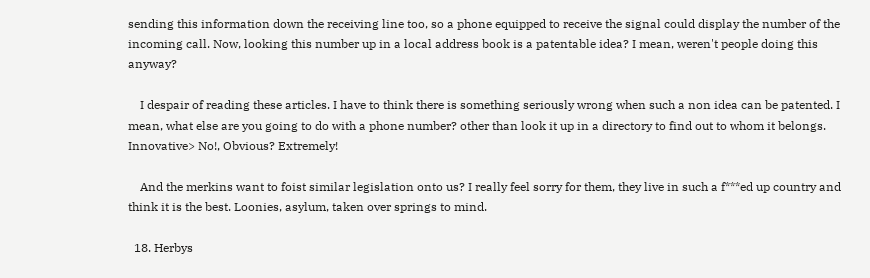sending this information down the receiving line too, so a phone equipped to receive the signal could display the number of the incoming call. Now, looking this number up in a local address book is a patentable idea? I mean, weren't people doing this anyway?

    I despair of reading these articles. I have to think there is something seriously wrong when such a non idea can be patented. I mean, what else are you going to do with a phone number? other than look it up in a directory to find out to whom it belongs. Innovative> No!, Obvious? Extremely!

    And the merkins want to foist similar legislation onto us? I really feel sorry for them, they live in such a f***ed up country and think it is the best. Loonies, asylum, taken over springs to mind.

  18. Herbys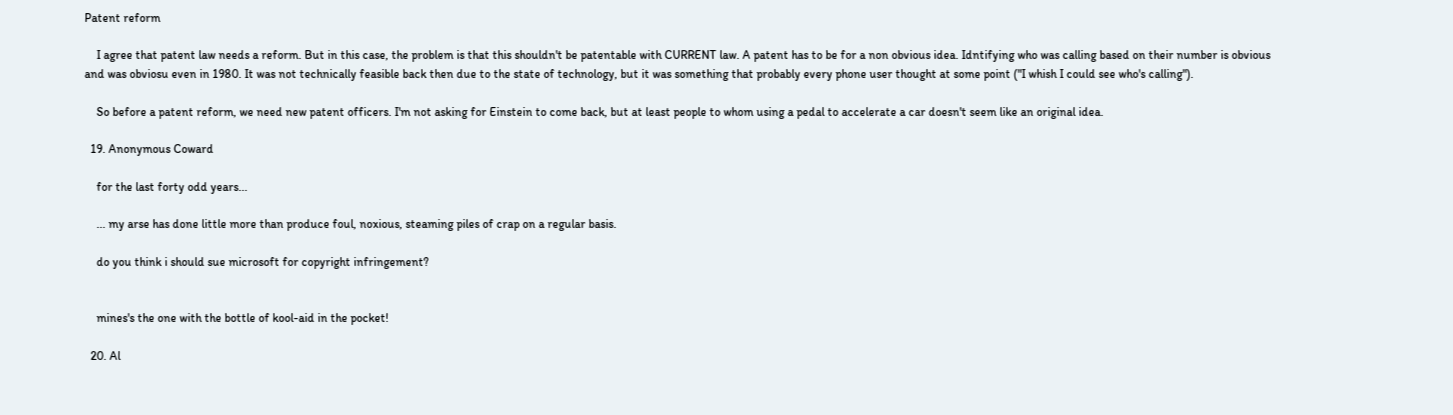Patent reform

    I agree that patent law needs a reform. But in this case, the problem is that this shouldn't be patentable with CURRENT law. A patent has to be for a non obvious idea. Idntifying who was calling based on their number is obvious and was obviosu even in 1980. It was not technically feasible back then due to the state of technology, but it was something that probably every phone user thought at some point ("I whish I could see who's calling").

    So before a patent reform, we need new patent officers. I'm not asking for Einstein to come back, but at least people to whom using a pedal to accelerate a car doesn't seem like an original idea.

  19. Anonymous Coward

    for the last forty odd years...

    ... my arse has done little more than produce foul, noxious, steaming piles of crap on a regular basis.

    do you think i should sue microsoft for copyright infringement?


    mines's the one with the bottle of kool-aid in the pocket!

  20. Al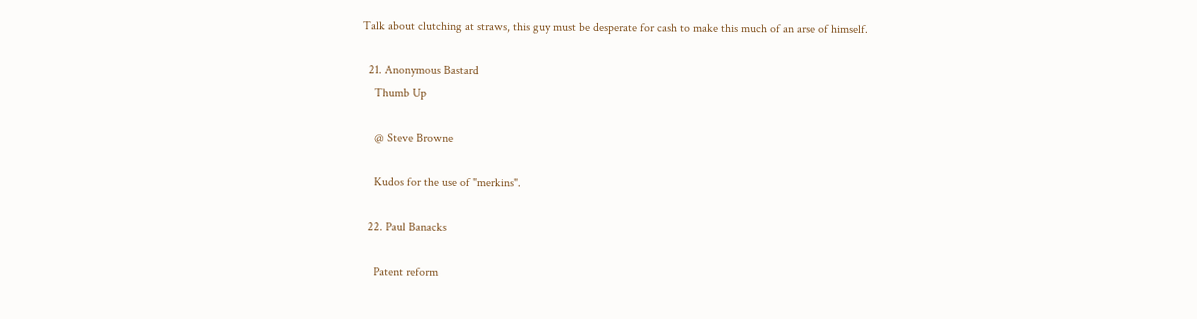Talk about clutching at straws, this guy must be desperate for cash to make this much of an arse of himself.

  21. Anonymous Bastard
    Thumb Up

    @ Steve Browne

    Kudos for the use of "merkins".

  22. Paul Banacks

    Patent reform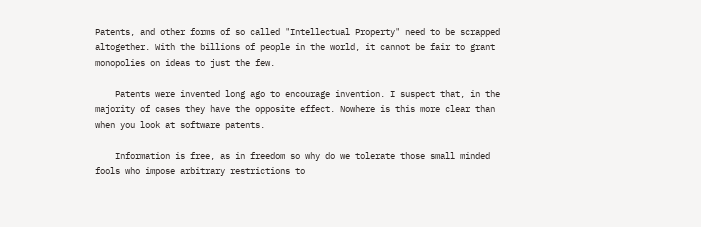Patents, and other forms of so called "Intellectual Property" need to be scrapped altogether. With the billions of people in the world, it cannot be fair to grant monopolies on ideas to just the few.

    Patents were invented long ago to encourage invention. I suspect that, in the majority of cases they have the opposite effect. Nowhere is this more clear than when you look at software patents.

    Information is free, as in freedom so why do we tolerate those small minded fools who impose arbitrary restrictions to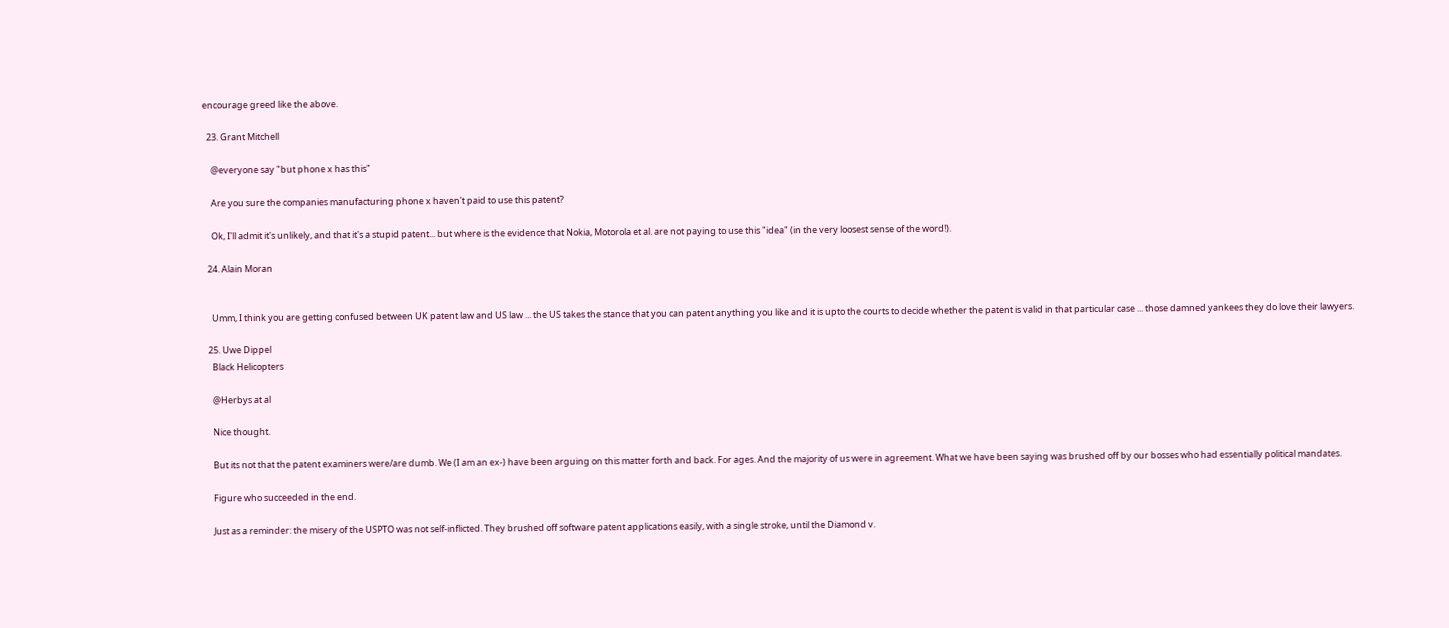encourage greed like the above.

  23. Grant Mitchell

    @everyone say "but phone x has this"

    Are you sure the companies manufacturing phone x haven't paid to use this patent?

    Ok, I'll admit it's unlikely, and that it's a stupid patent... but where is the evidence that Nokia, Motorola et al. are not paying to use this "idea" (in the very loosest sense of the word!).

  24. Alain Moran


    Umm, I think you are getting confused between UK patent law and US law ... the US takes the stance that you can patent anything you like and it is upto the courts to decide whether the patent is valid in that particular case ... those damned yankees they do love their lawyers.

  25. Uwe Dippel
    Black Helicopters

    @Herbys at al

    Nice thought.

    But its not that the patent examiners were/are dumb. We (I am an ex-) have been arguing on this matter forth and back. For ages. And the majority of us were in agreement. What we have been saying was brushed off by our bosses who had essentially political mandates.

    Figure who succeeded in the end.

    Just as a reminder: the misery of the USPTO was not self-inflicted. They brushed off software patent applications easily, with a single stroke, until the Diamond v.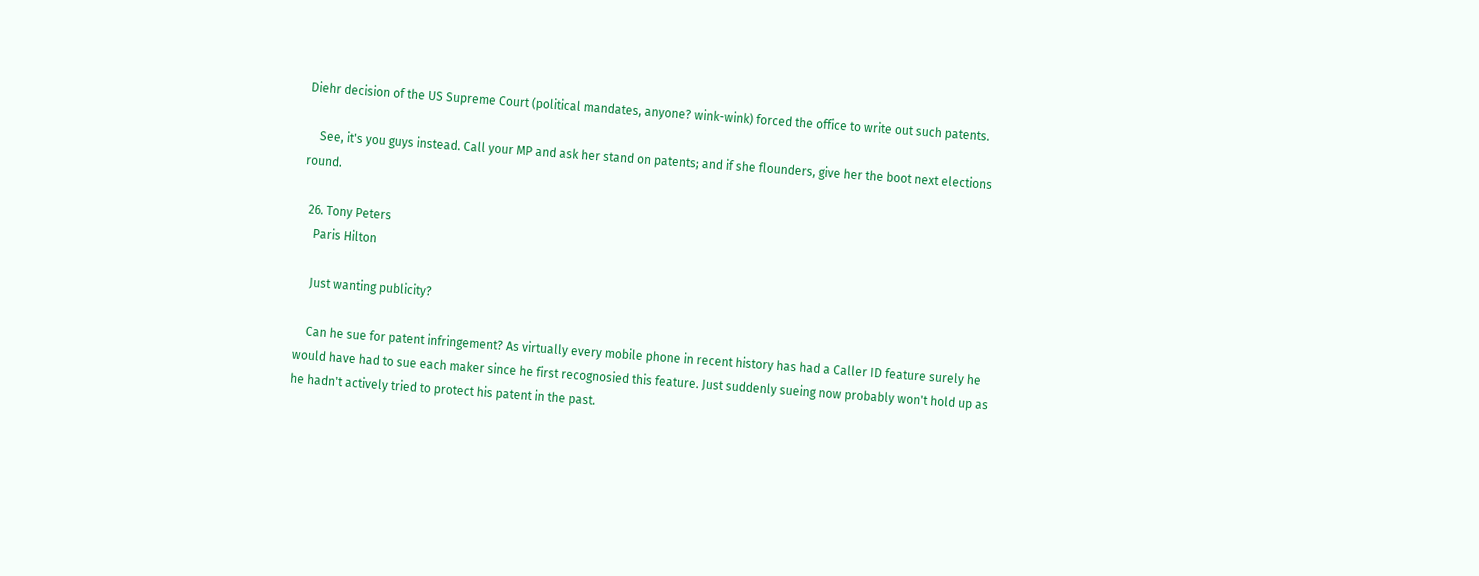Diehr decision of the US Supreme Court (political mandates, anyone? wink-wink) forced the office to write out such patents.

    See, it's you guys instead. Call your MP and ask her stand on patents; and if she flounders, give her the boot next elections round.

  26. Tony Peters
    Paris Hilton

    Just wanting publicity?

    Can he sue for patent infringement? As virtually every mobile phone in recent history has had a Caller ID feature surely he would have had to sue each maker since he first recognosied this feature. Just suddenly sueing now probably won't hold up as he hadn't actively tried to protect his patent in the past.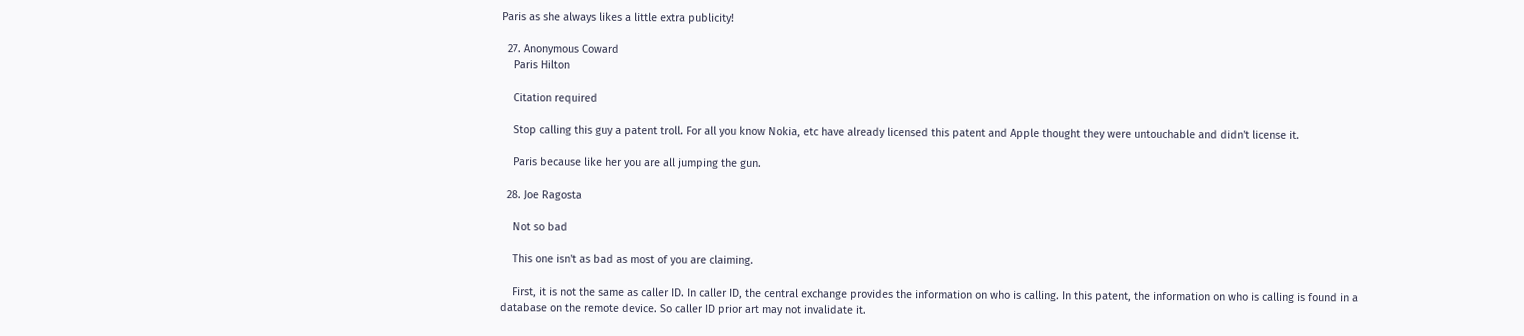Paris as she always likes a little extra publicity!

  27. Anonymous Coward
    Paris Hilton

    Citation required

    Stop calling this guy a patent troll. For all you know Nokia, etc have already licensed this patent and Apple thought they were untouchable and didn't license it.

    Paris because like her you are all jumping the gun.

  28. Joe Ragosta

    Not so bad

    This one isn't as bad as most of you are claiming.

    First, it is not the same as caller ID. In caller ID, the central exchange provides the information on who is calling. In this patent, the information on who is calling is found in a database on the remote device. So caller ID prior art may not invalidate it.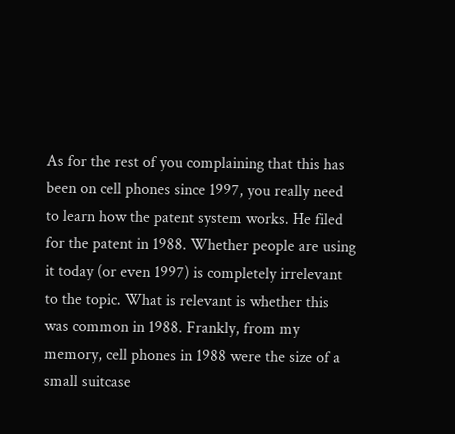As for the rest of you complaining that this has been on cell phones since 1997, you really need to learn how the patent system works. He filed for the patent in 1988. Whether people are using it today (or even 1997) is completely irrelevant to the topic. What is relevant is whether this was common in 1988. Frankly, from my memory, cell phones in 1988 were the size of a small suitcase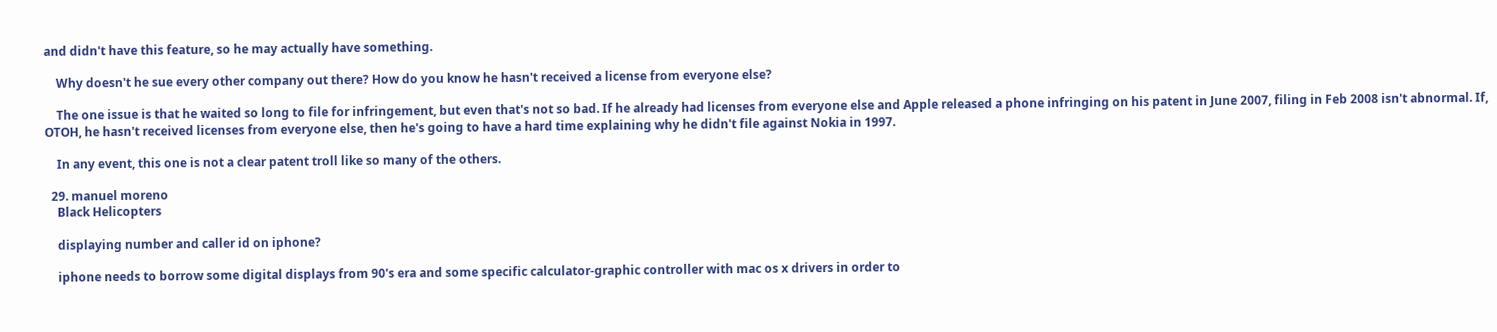and didn't have this feature, so he may actually have something.

    Why doesn't he sue every other company out there? How do you know he hasn't received a license from everyone else?

    The one issue is that he waited so long to file for infringement, but even that's not so bad. If he already had licenses from everyone else and Apple released a phone infringing on his patent in June 2007, filing in Feb 2008 isn't abnormal. If, OTOH, he hasn't received licenses from everyone else, then he's going to have a hard time explaining why he didn't file against Nokia in 1997.

    In any event, this one is not a clear patent troll like so many of the others.

  29. manuel moreno
    Black Helicopters

    displaying number and caller id on iphone?

    iphone needs to borrow some digital displays from 90's era and some specific calculator-graphic controller with mac os x drivers in order to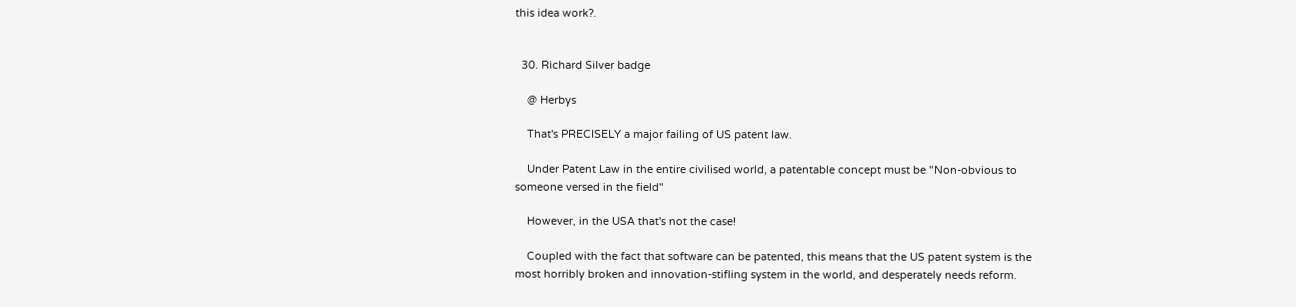this idea work?.


  30. Richard Silver badge

    @ Herbys

    That's PRECISELY a major failing of US patent law.

    Under Patent Law in the entire civilised world, a patentable concept must be "Non-obvious to someone versed in the field"

    However, in the USA that's not the case!

    Coupled with the fact that software can be patented, this means that the US patent system is the most horribly broken and innovation-stifling system in the world, and desperately needs reform.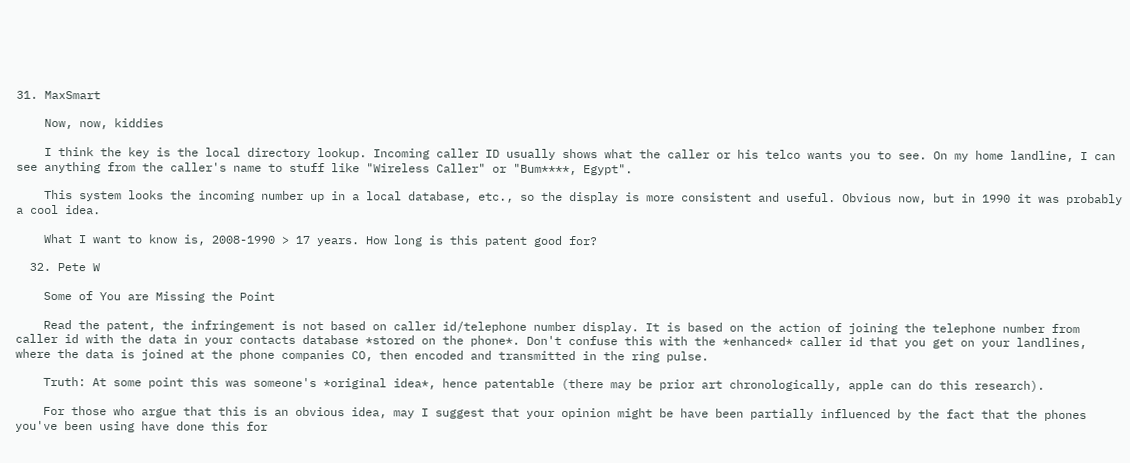31. MaxSmart

    Now, now, kiddies

    I think the key is the local directory lookup. Incoming caller ID usually shows what the caller or his telco wants you to see. On my home landline, I can see anything from the caller's name to stuff like "Wireless Caller" or "Bum****, Egypt".

    This system looks the incoming number up in a local database, etc., so the display is more consistent and useful. Obvious now, but in 1990 it was probably a cool idea.

    What I want to know is, 2008-1990 > 17 years. How long is this patent good for?

  32. Pete W

    Some of You are Missing the Point

    Read the patent, the infringement is not based on caller id/telephone number display. It is based on the action of joining the telephone number from caller id with the data in your contacts database *stored on the phone*. Don't confuse this with the *enhanced* caller id that you get on your landlines, where the data is joined at the phone companies CO, then encoded and transmitted in the ring pulse.

    Truth: At some point this was someone's *original idea*, hence patentable (there may be prior art chronologically, apple can do this research).

    For those who argue that this is an obvious idea, may I suggest that your opinion might be have been partially influenced by the fact that the phones you've been using have done this for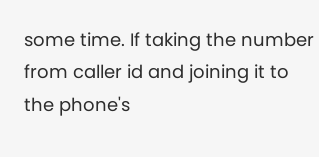some time. If taking the number from caller id and joining it to the phone's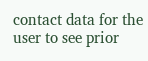contact data for the user to see prior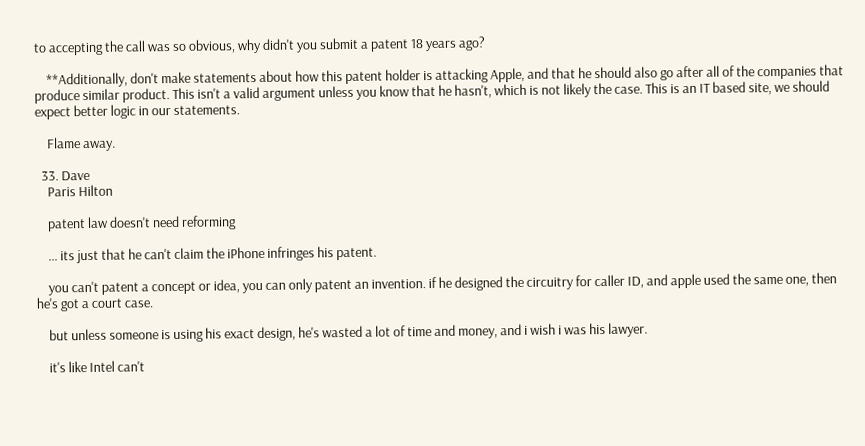to accepting the call was so obvious, why didn't you submit a patent 18 years ago?

    **Additionally, don't make statements about how this patent holder is attacking Apple, and that he should also go after all of the companies that produce similar product. This isn't a valid argument unless you know that he hasn't, which is not likely the case. This is an IT based site, we should expect better logic in our statements.

    Flame away.

  33. Dave
    Paris Hilton

    patent law doesn't need reforming

    ... its just that he can't claim the iPhone infringes his patent.

    you can't patent a concept or idea, you can only patent an invention. if he designed the circuitry for caller ID, and apple used the same one, then he's got a court case.

    but unless someone is using his exact design, he's wasted a lot of time and money, and i wish i was his lawyer.

    it's like Intel can't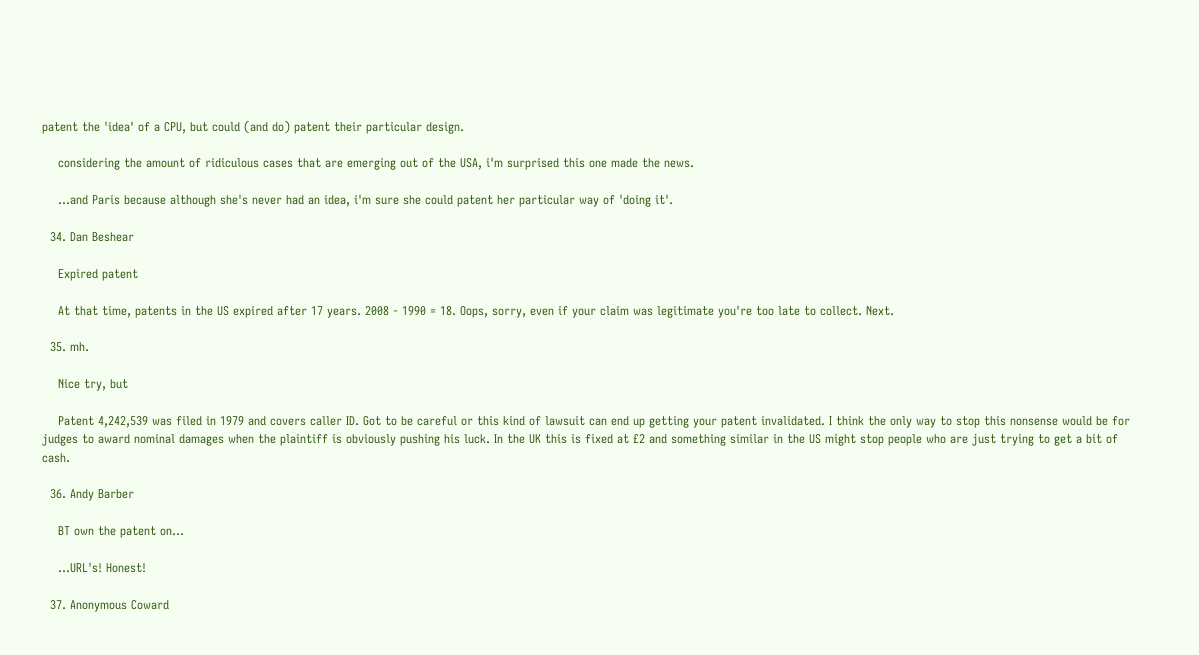patent the 'idea' of a CPU, but could (and do) patent their particular design.

    considering the amount of ridiculous cases that are emerging out of the USA, i'm surprised this one made the news.

    ...and Paris because although she's never had an idea, i'm sure she could patent her particular way of 'doing it'.

  34. Dan Beshear

    Expired patent

    At that time, patents in the US expired after 17 years. 2008 - 1990 = 18. Oops, sorry, even if your claim was legitimate you're too late to collect. Next.

  35. mh.

    Nice try, but

    Patent 4,242,539 was filed in 1979 and covers caller ID. Got to be careful or this kind of lawsuit can end up getting your patent invalidated. I think the only way to stop this nonsense would be for judges to award nominal damages when the plaintiff is obviously pushing his luck. In the UK this is fixed at £2 and something similar in the US might stop people who are just trying to get a bit of cash.

  36. Andy Barber

    BT own the patent on...

    ...URL's! Honest!

  37. Anonymous Coward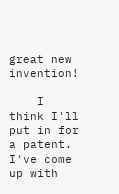great new invention!

    I think I'll put in for a patent. I've come up with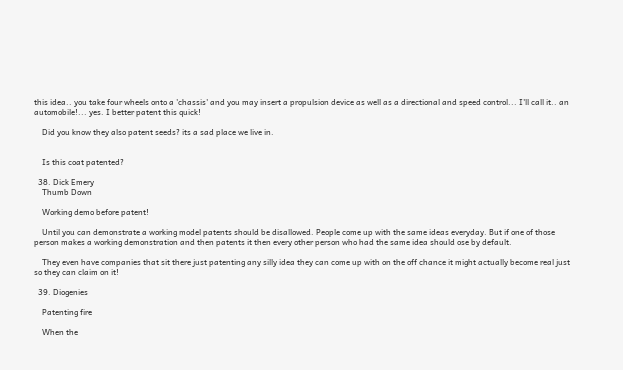this idea.. you take four wheels onto a 'chassis' and you may insert a propulsion device as well as a directional and speed control... I'll call it.. an automobile!... yes. I better patent this quick!

    Did you know they also patent seeds? its a sad place we live in.


    Is this coat patented?

  38. Dick Emery
    Thumb Down

    Working demo before patent!

    Until you can demonstrate a working model patents should be disallowed. People come up with the same ideas everyday. But if one of those person makes a working demonstration and then patents it then every other person who had the same idea should ose by default.

    They even have companies that sit there just patenting any silly idea they can come up with on the off chance it might actually become real just so they can claim on it!

  39. Diogenies

    Patenting fire

    When the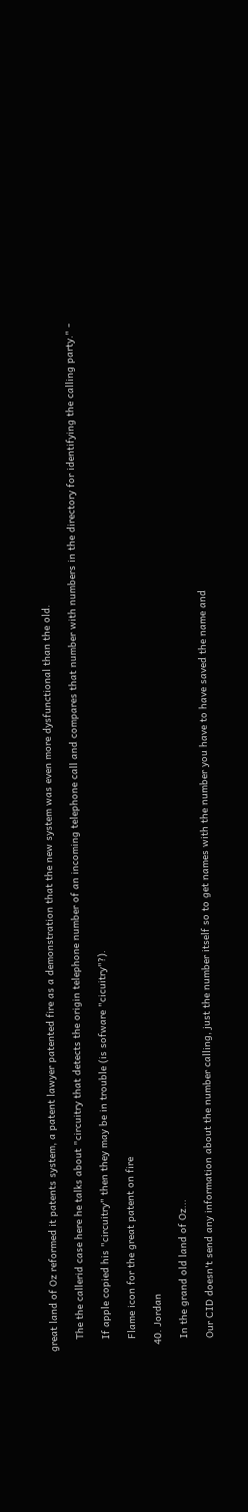great land of Oz reformed it patents system, a patent lawyer patented fire as a demonstration that the new system was even more dysfunctional than the old.

    The the callerid case here he talks about "circuitry that detects the origin telephone number of an incoming telephone call and compares that number with numbers in the directory for identifying the calling party." -

    If apple copied his "circuitry" then they may be in trouble (is sofware "cicuitry"?).

    Flame icon for the great patent on fire

  40. Jordan

    In the grand old land of Oz...

    Our CID doesn't send any information about the number calling, just the number itself so to get names with the number you have to have saved the name and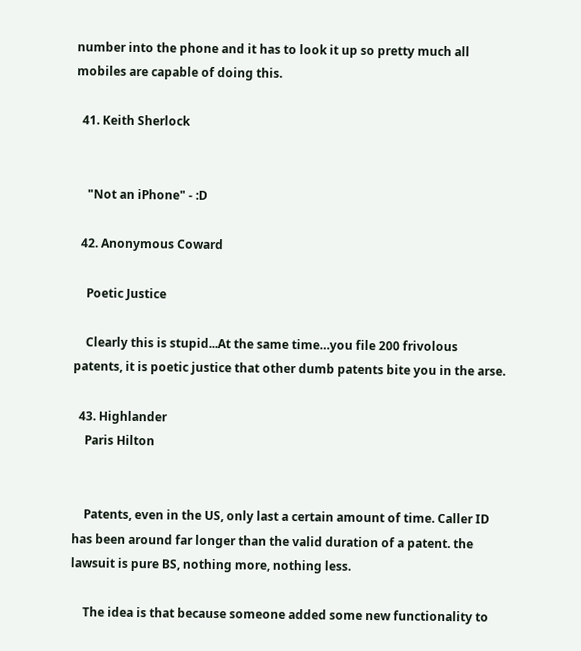number into the phone and it has to look it up so pretty much all mobiles are capable of doing this.

  41. Keith Sherlock


    "Not an iPhone" - :D

  42. Anonymous Coward

    Poetic Justice

    Clearly this is stupid...At the same time…you file 200 frivolous patents, it is poetic justice that other dumb patents bite you in the arse.

  43. Highlander
    Paris Hilton


    Patents, even in the US, only last a certain amount of time. Caller ID has been around far longer than the valid duration of a patent. the lawsuit is pure BS, nothing more, nothing less.

    The idea is that because someone added some new functionality to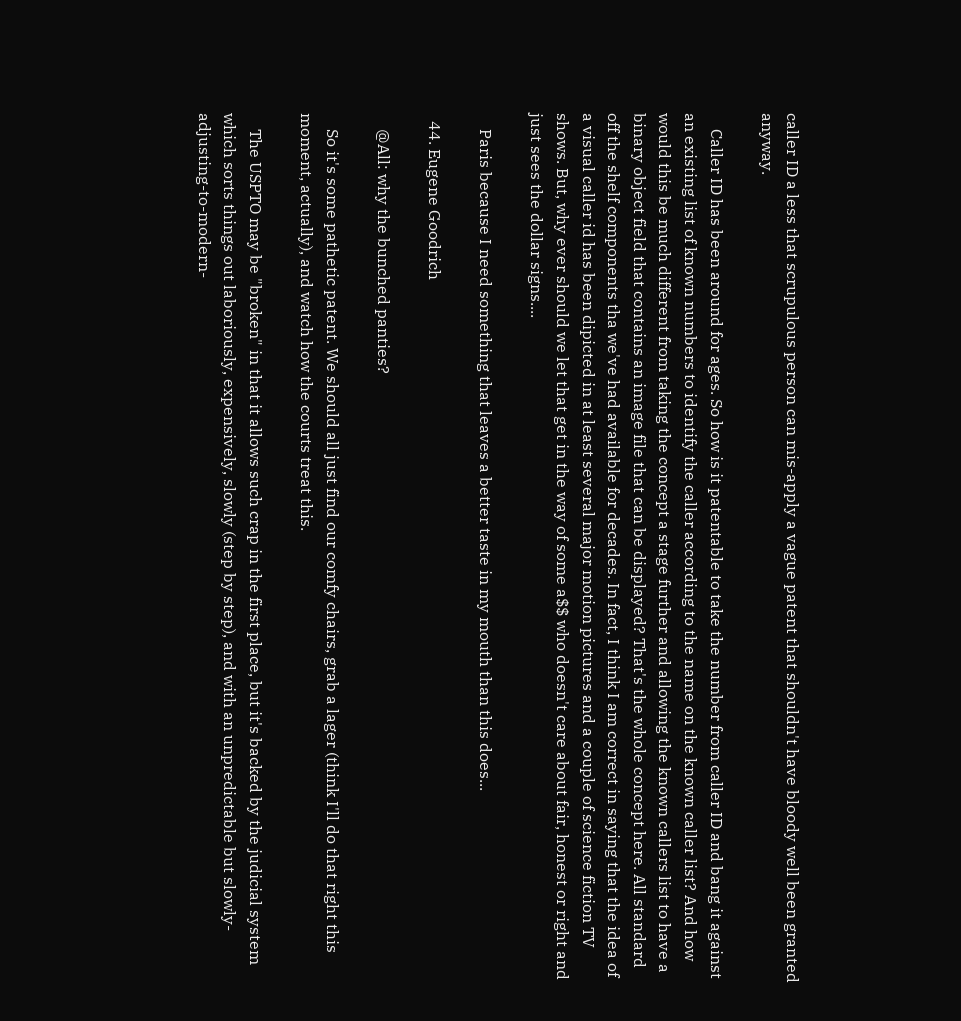caller ID a less that scrupulous person can mis-apply a vague patent that shouldn't have bloody well been granted anyway.

    Caller ID has been around for ages. So how is it patentable to take the number from caller ID and bang it against an existing list of known numbers to identify the caller according to the name on the known caller list? And how would this be much different from taking the concept a stage further and allowing the known callers list to have a binary object field that contains an image file that can be displayed? That's the whole concept here. All standard off the shelf components tha we've had available for decades. In fact, I think I am correct in saying that the idea of a visual caller id has been dipicted in at least several major motion pictures and a couple of science fiction TV shows. But, why ever should we let that get in the way of some a$$ who doesn't care about fair, honest or right and just sees the dollar signs....

    Paris because I need something that leaves a better taste in my mouth than this does...

  44. Eugene Goodrich

    @All: why the bunched panties?

    So it's some pathetic patent. We should all just find our comfy chairs, grab a lager (think I'll do that right this moment, actually), and watch how the courts treat this.

    The USPTO may be "broken" in that it allows such crap in the first place, but it's backed by the judicial system which sorts things out laboriously, expensively, slowly (step by step), and with an unpredictable but slowly-adjusting-to-modern-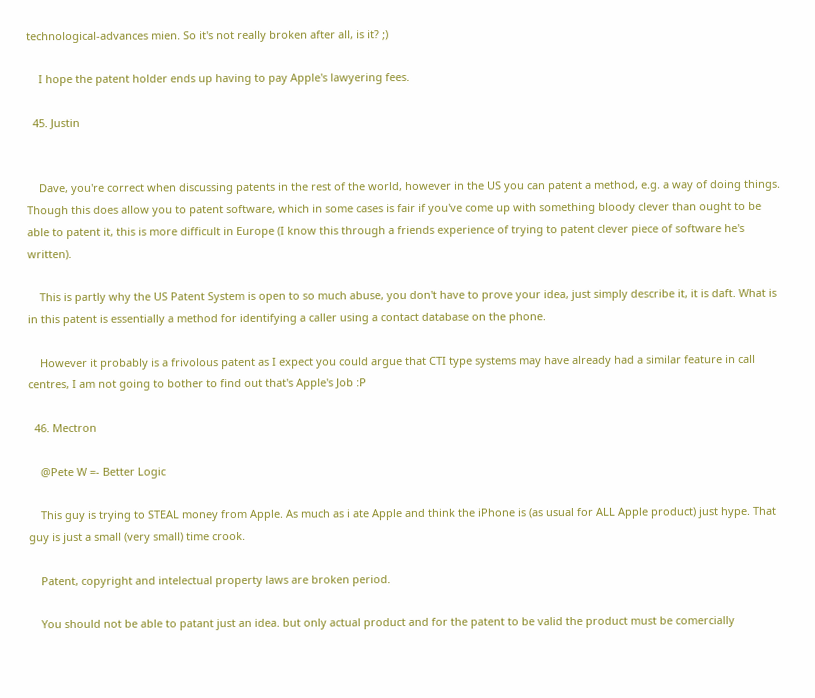technological-advances mien. So it's not really broken after all, is it? ;)

    I hope the patent holder ends up having to pay Apple's lawyering fees.

  45. Justin


    Dave, you're correct when discussing patents in the rest of the world, however in the US you can patent a method, e.g. a way of doing things. Though this does allow you to patent software, which in some cases is fair if you've come up with something bloody clever than ought to be able to patent it, this is more difficult in Europe (I know this through a friends experience of trying to patent clever piece of software he's written).

    This is partly why the US Patent System is open to so much abuse, you don't have to prove your idea, just simply describe it, it is daft. What is in this patent is essentially a method for identifying a caller using a contact database on the phone.

    However it probably is a frivolous patent as I expect you could argue that CTI type systems may have already had a similar feature in call centres, I am not going to bother to find out that's Apple's Job :P

  46. Mectron

    @Pete W =- Better Logic

    This guy is trying to STEAL money from Apple. As much as i ate Apple and think the iPhone is (as usual for ALL Apple product) just hype. That guy is just a small (very small) time crook.

    Patent, copyright and intelectual property laws are broken period.

    You should not be able to patant just an idea. but only actual product and for the patent to be valid the product must be comercially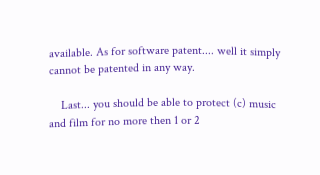available. As for software patent.... well it simply cannot be patented in any way.

    Last... you should be able to protect (c) music and film for no more then 1 or 2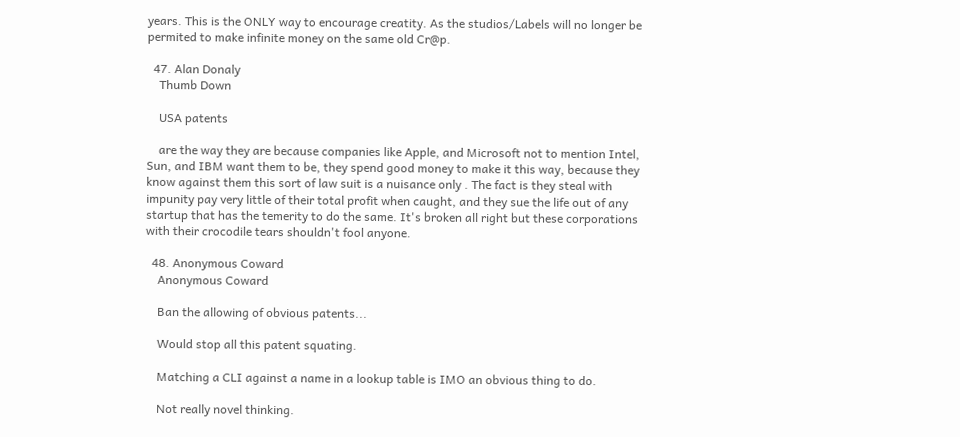years. This is the ONLY way to encourage creatity. As the studios/Labels will no longer be permited to make infinite money on the same old Cr@p.

  47. Alan Donaly
    Thumb Down

    USA patents

    are the way they are because companies like Apple, and Microsoft not to mention Intel, Sun, and IBM want them to be, they spend good money to make it this way, because they know against them this sort of law suit is a nuisance only . The fact is they steal with impunity pay very little of their total profit when caught, and they sue the life out of any startup that has the temerity to do the same. It's broken all right but these corporations with their crocodile tears shouldn't fool anyone.

  48. Anonymous Coward
    Anonymous Coward

    Ban the allowing of obvious patents...

    Would stop all this patent squating.

    Matching a CLI against a name in a lookup table is IMO an obvious thing to do.

    Not really novel thinking.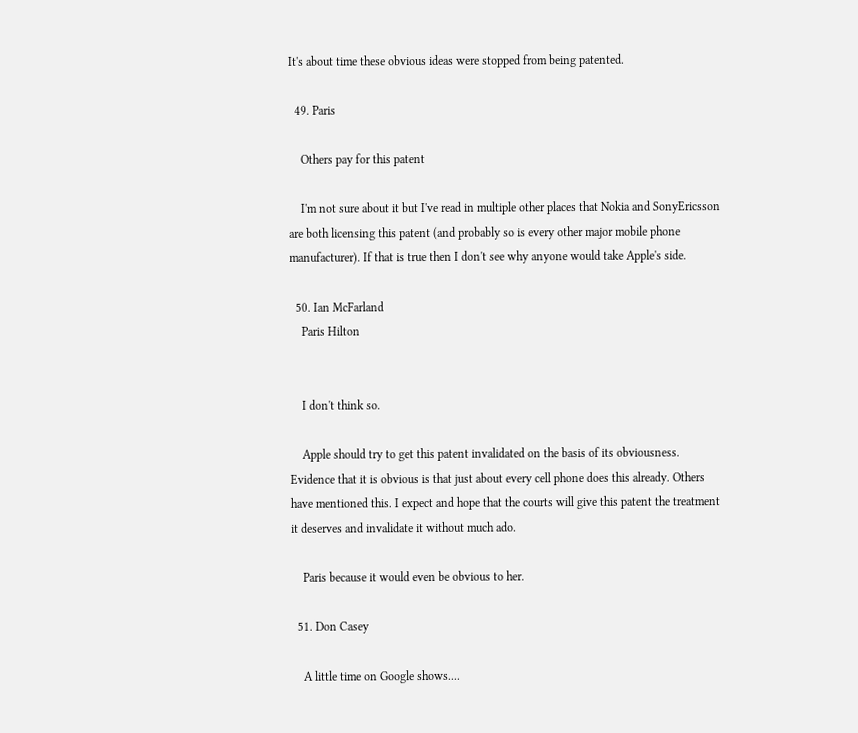It's about time these obvious ideas were stopped from being patented.

  49. Paris

    Others pay for this patent

    I'm not sure about it but I've read in multiple other places that Nokia and SonyEricsson are both licensing this patent (and probably so is every other major mobile phone manufacturer). If that is true then I don't see why anyone would take Apple's side.

  50. Ian McFarland
    Paris Hilton


    I don't think so.

    Apple should try to get this patent invalidated on the basis of its obviousness. Evidence that it is obvious is that just about every cell phone does this already. Others have mentioned this. I expect and hope that the courts will give this patent the treatment it deserves and invalidate it without much ado.

    Paris because it would even be obvious to her.

  51. Don Casey

    A little time on Google shows....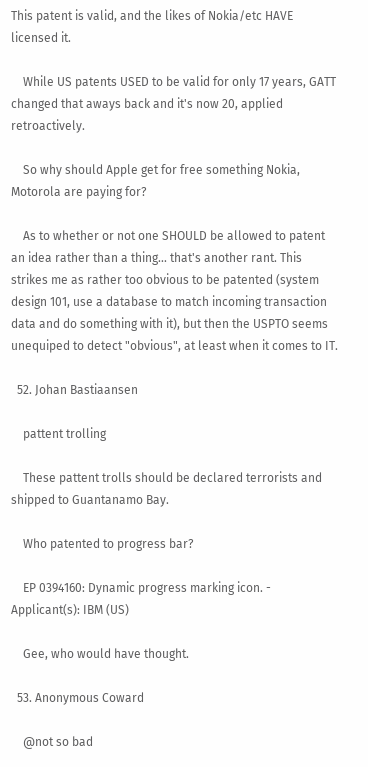This patent is valid, and the likes of Nokia/etc HAVE licensed it.

    While US patents USED to be valid for only 17 years, GATT changed that aways back and it's now 20, applied retroactively.

    So why should Apple get for free something Nokia, Motorola are paying for?

    As to whether or not one SHOULD be allowed to patent an idea rather than a thing... that's another rant. This strikes me as rather too obvious to be patented (system design 101, use a database to match incoming transaction data and do something with it), but then the USPTO seems unequiped to detect "obvious", at least when it comes to IT.

  52. Johan Bastiaansen

    pattent trolling

    These pattent trolls should be declared terrorists and shipped to Guantanamo Bay.

    Who patented to progress bar?

    EP 0394160: Dynamic progress marking icon. - Applicant(s): IBM (US)

    Gee, who would have thought.

  53. Anonymous Coward

    @not so bad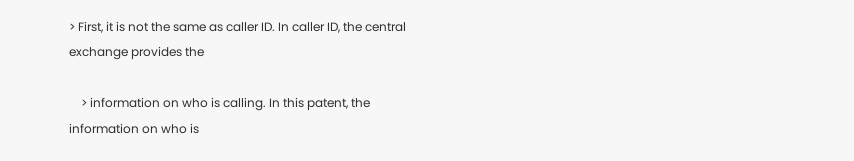> First, it is not the same as caller ID. In caller ID, the central exchange provides the

    > information on who is calling. In this patent, the information on who is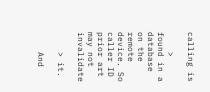calling is

    > found in a database on the remote device. So caller ID prior art may not invalidate

    > it.

    And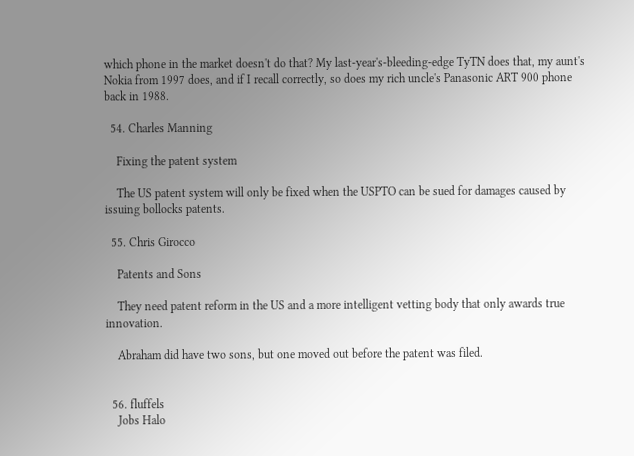which phone in the market doesn't do that? My last-year's-bleeding-edge TyTN does that, my aunt's Nokia from 1997 does, and if I recall correctly, so does my rich uncle's Panasonic ART 900 phone back in 1988.

  54. Charles Manning

    Fixing the patent system

    The US patent system will only be fixed when the USPTO can be sued for damages caused by issuing bollocks patents.

  55. Chris Girocco

    Patents and Sons

    They need patent reform in the US and a more intelligent vetting body that only awards true innovation.

    Abraham did have two sons, but one moved out before the patent was filed.


  56. fluffels
    Jobs Halo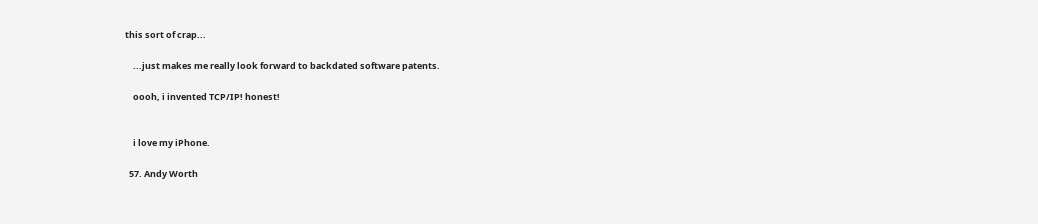this sort of crap...

    ...just makes me really look forward to backdated software patents.

    oooh, i invented TCP/IP! honest!


    i love my iPhone.

  57. Andy Worth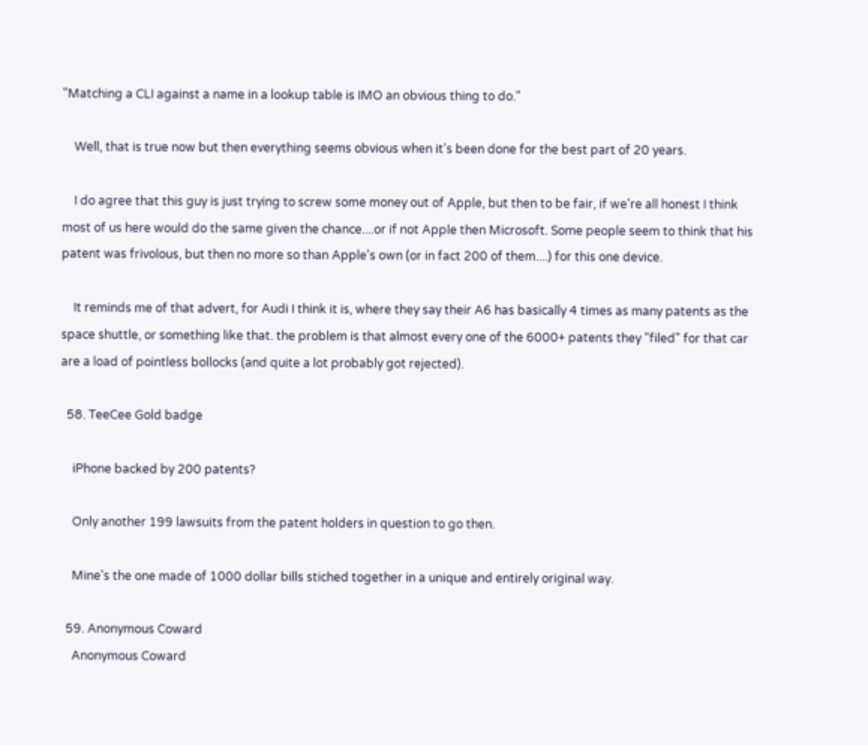"Matching a CLI against a name in a lookup table is IMO an obvious thing to do."

    Well, that is true now but then everything seems obvious when it's been done for the best part of 20 years.

    I do agree that this guy is just trying to screw some money out of Apple, but then to be fair, if we're all honest I think most of us here would do the same given the chance....or if not Apple then Microsoft. Some people seem to think that his patent was frivolous, but then no more so than Apple's own (or in fact 200 of them....) for this one device.

    It reminds me of that advert, for Audi I think it is, where they say their A6 has basically 4 times as many patents as the space shuttle, or something like that. the problem is that almost every one of the 6000+ patents they "filed" for that car are a load of pointless bollocks (and quite a lot probably got rejected).

  58. TeeCee Gold badge

    iPhone backed by 200 patents?

    Only another 199 lawsuits from the patent holders in question to go then.

    Mine's the one made of 1000 dollar bills stiched together in a unique and entirely original way.

  59. Anonymous Coward
    Anonymous Coward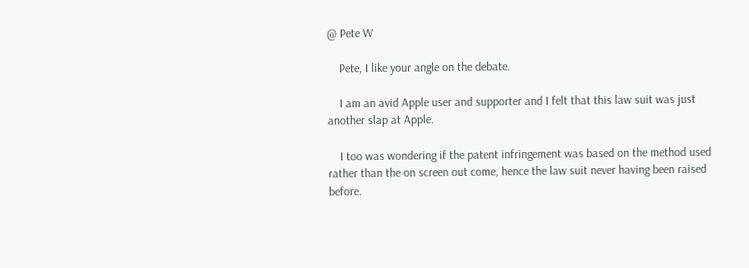@ Pete W

    Pete, I like your angle on the debate.

    I am an avid Apple user and supporter and I felt that this law suit was just another slap at Apple.

    I too was wondering if the patent infringement was based on the method used rather than the on screen out come, hence the law suit never having been raised before.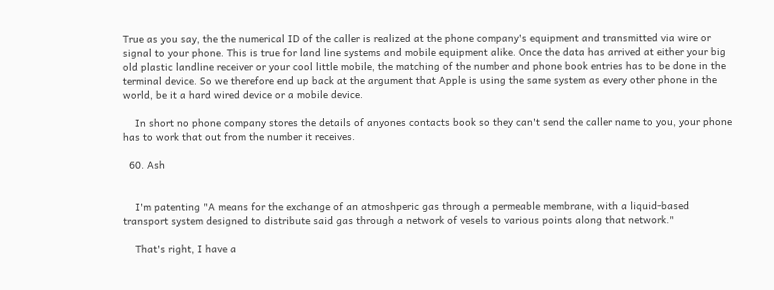True as you say, the the numerical ID of the caller is realized at the phone company's equipment and transmitted via wire or signal to your phone. This is true for land line systems and mobile equipment alike. Once the data has arrived at either your big old plastic landline receiver or your cool little mobile, the matching of the number and phone book entries has to be done in the terminal device. So we therefore end up back at the argument that Apple is using the same system as every other phone in the world, be it a hard wired device or a mobile device.

    In short no phone company stores the details of anyones contacts book so they can't send the caller name to you, your phone has to work that out from the number it receives.

  60. Ash


    I'm patenting "A means for the exchange of an atmoshperic gas through a permeable membrane, with a liquid-based transport system designed to distribute said gas through a network of vesels to various points along that network."

    That's right, I have a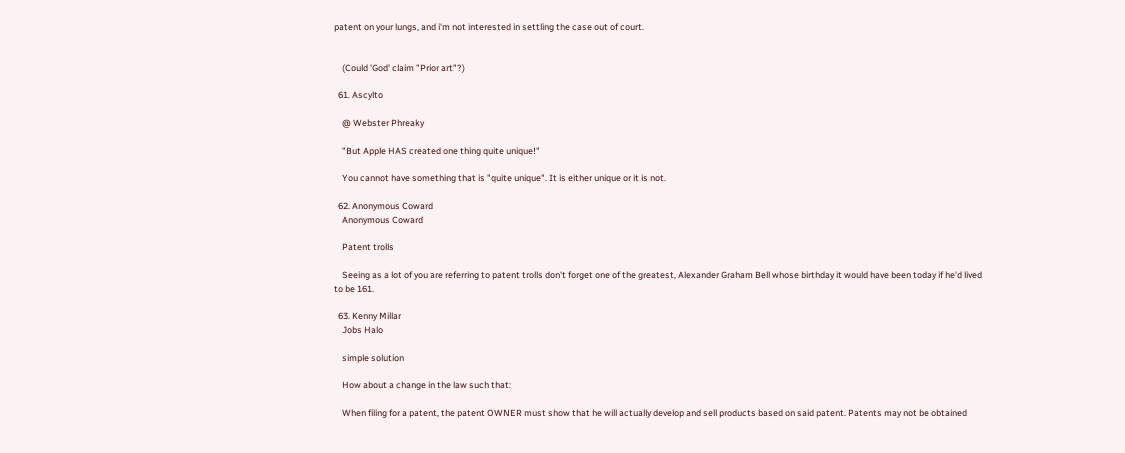patent on your lungs, and i'm not interested in settling the case out of court.


    (Could 'God' claim "Prior art"?)

  61. Ascylto

    @ Webster Phreaky

    "But Apple HAS created one thing quite unique!"

    You cannot have something that is "quite unique". It is either unique or it is not.

  62. Anonymous Coward
    Anonymous Coward

    Patent trolls

    Seeing as a lot of you are referring to patent trolls don't forget one of the greatest, Alexander Graham Bell whose birthday it would have been today if he'd lived to be 161.

  63. Kenny Millar
    Jobs Halo

    simple solution

    How about a change in the law such that:

    When filing for a patent, the patent OWNER must show that he will actually develop and sell products based on said patent. Patents may not be obtained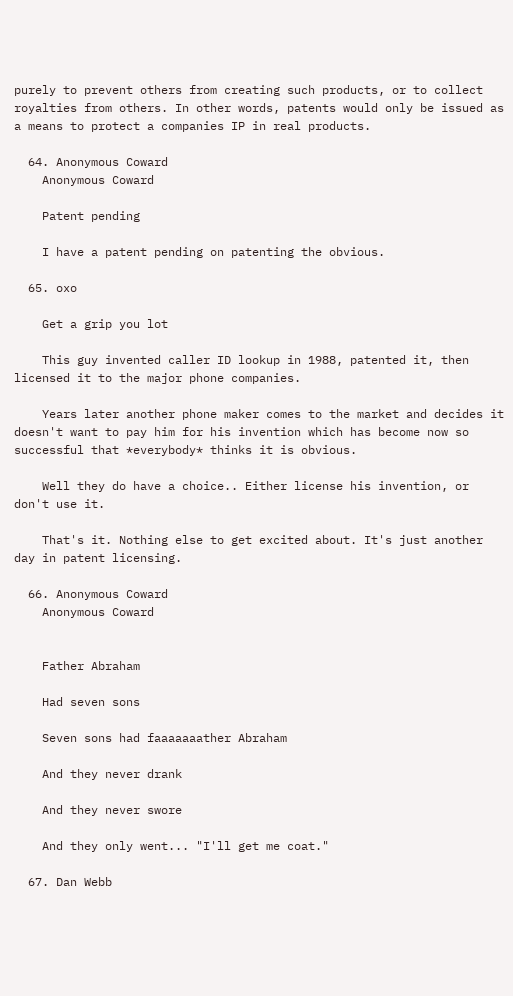purely to prevent others from creating such products, or to collect royalties from others. In other words, patents would only be issued as a means to protect a companies IP in real products.

  64. Anonymous Coward
    Anonymous Coward

    Patent pending

    I have a patent pending on patenting the obvious.

  65. oxo

    Get a grip you lot

    This guy invented caller ID lookup in 1988, patented it, then licensed it to the major phone companies.

    Years later another phone maker comes to the market and decides it doesn't want to pay him for his invention which has become now so successful that *everybody* thinks it is obvious.

    Well they do have a choice.. Either license his invention, or don't use it.

    That's it. Nothing else to get excited about. It's just another day in patent licensing.

  66. Anonymous Coward
    Anonymous Coward


    Father Abraham

    Had seven sons

    Seven sons had faaaaaaather Abraham

    And they never drank

    And they never swore

    And they only went... "I'll get me coat."

  67. Dan Webb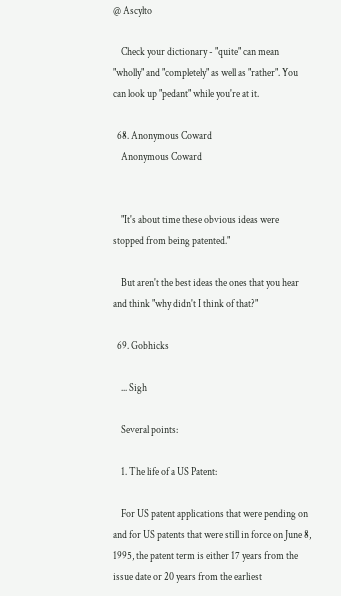@ Ascylto

    Check your dictionary - "quite" can mean "wholly" and "completely" as well as "rather". You can look up "pedant" while you're at it.

  68. Anonymous Coward
    Anonymous Coward


    "It's about time these obvious ideas were stopped from being patented."

    But aren't the best ideas the ones that you hear and think "why didn't I think of that?"

  69. Gobhicks

    ... Sigh

    Several points:

    1. The life of a US Patent:

    For US patent applications that were pending on and for US patents that were still in force on June 8, 1995, the patent term is either 17 years from the issue date or 20 years from the earliest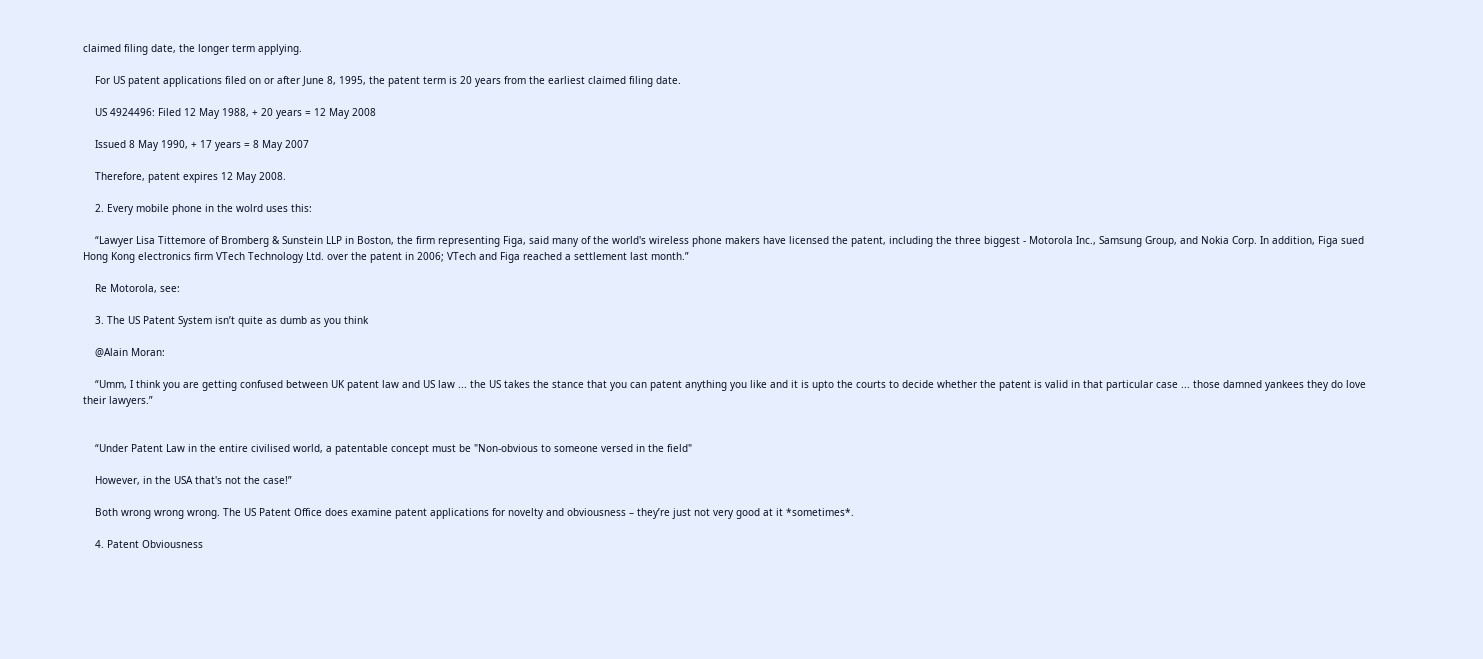claimed filing date, the longer term applying.

    For US patent applications filed on or after June 8, 1995, the patent term is 20 years from the earliest claimed filing date.

    US 4924496: Filed 12 May 1988, + 20 years = 12 May 2008

    Issued 8 May 1990, + 17 years = 8 May 2007

    Therefore, patent expires 12 May 2008.

    2. Every mobile phone in the wolrd uses this:

    “Lawyer Lisa Tittemore of Bromberg & Sunstein LLP in Boston, the firm representing Figa, said many of the world's wireless phone makers have licensed the patent, including the three biggest - Motorola Inc., Samsung Group, and Nokia Corp. In addition, Figa sued Hong Kong electronics firm VTech Technology Ltd. over the patent in 2006; VTech and Figa reached a settlement last month.”

    Re Motorola, see:

    3. The US Patent System isn’t quite as dumb as you think

    @Alain Moran:

    “Umm, I think you are getting confused between UK patent law and US law ... the US takes the stance that you can patent anything you like and it is upto the courts to decide whether the patent is valid in that particular case ... those damned yankees they do love their lawyers.”


    “Under Patent Law in the entire civilised world, a patentable concept must be "Non-obvious to someone versed in the field"

    However, in the USA that's not the case!”

    Both wrong wrong wrong. The US Patent Office does examine patent applications for novelty and obviousness – they’re just not very good at it *sometimes*.

    4. Patent Obviousness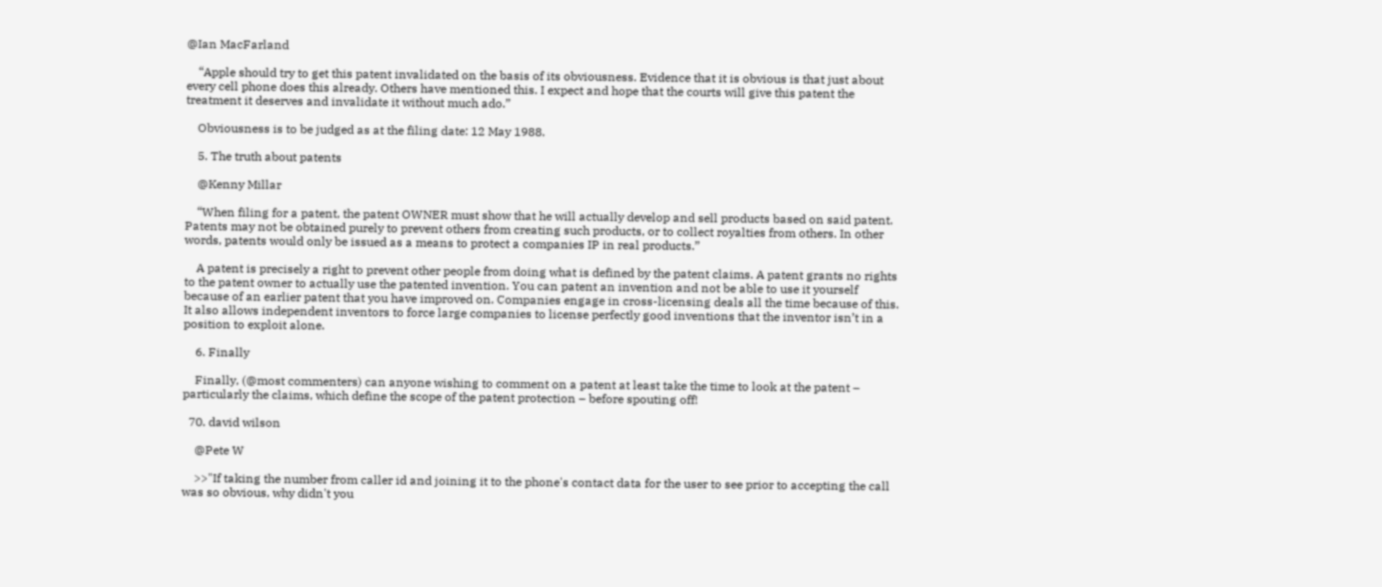@Ian MacFarland

    “Apple should try to get this patent invalidated on the basis of its obviousness. Evidence that it is obvious is that just about every cell phone does this already. Others have mentioned this. I expect and hope that the courts will give this patent the treatment it deserves and invalidate it without much ado.”

    Obviousness is to be judged as at the filing date: 12 May 1988.

    5. The truth about patents

    @Kenny Millar

    “When filing for a patent, the patent OWNER must show that he will actually develop and sell products based on said patent. Patents may not be obtained purely to prevent others from creating such products, or to collect royalties from others. In other words, patents would only be issued as a means to protect a companies IP in real products.”

    A patent is precisely a right to prevent other people from doing what is defined by the patent claims. A patent grants no rights to the patent owner to actually use the patented invention. You can patent an invention and not be able to use it yourself because of an earlier patent that you have improved on. Companies engage in cross-licensing deals all the time because of this. It also allows independent inventors to force large companies to license perfectly good inventions that the inventor isn’t in a position to exploit alone.

    6. Finally

    Finally, (@most commenters) can anyone wishing to comment on a patent at least take the time to look at the patent – particularly the claims, which define the scope of the patent protection – before spouting off!

  70. david wilson

    @Pete W

    >>"If taking the number from caller id and joining it to the phone's contact data for the user to see prior to accepting the call was so obvious, why didn't you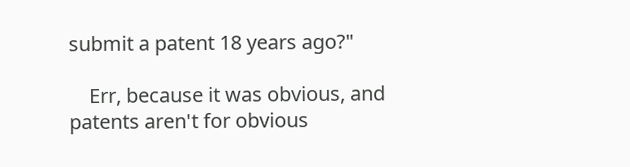submit a patent 18 years ago?"

    Err, because it was obvious, and patents aren't for obvious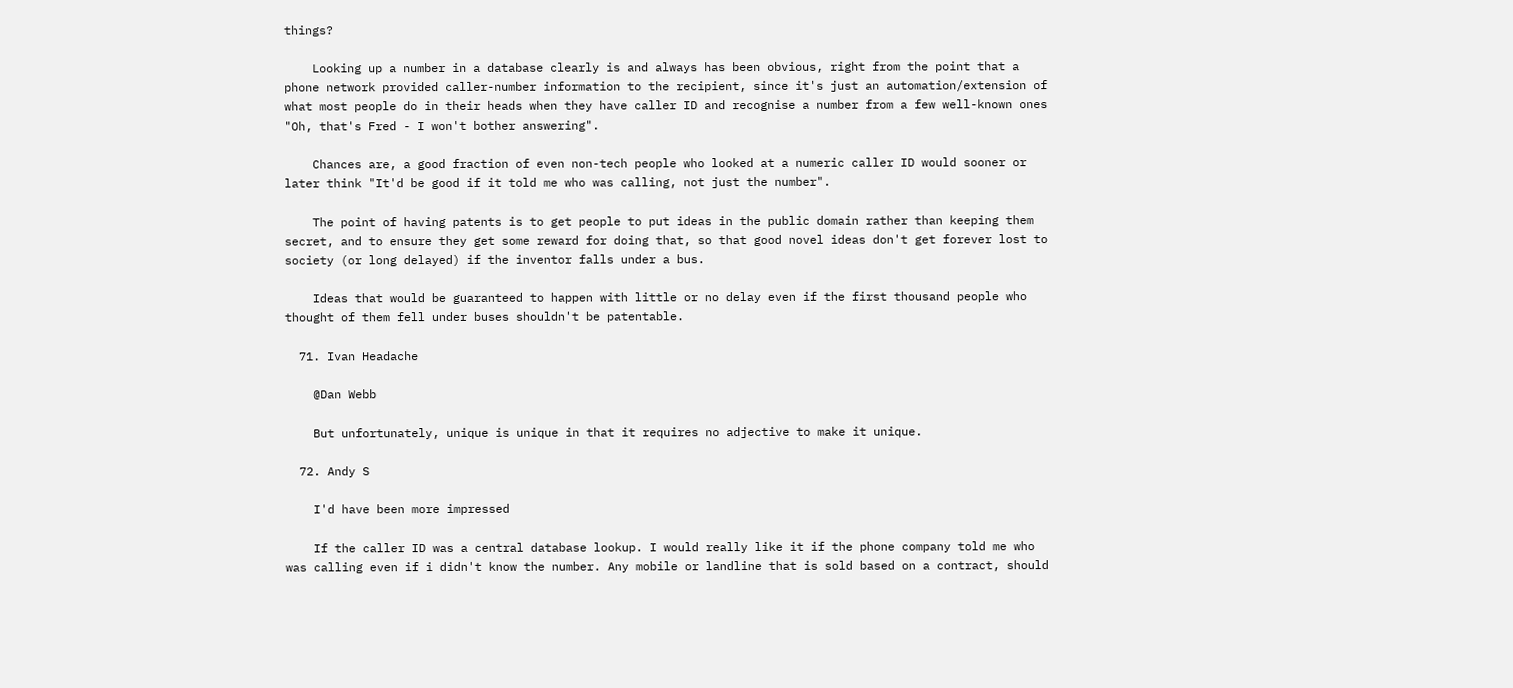things?

    Looking up a number in a database clearly is and always has been obvious, right from the point that a phone network provided caller-number information to the recipient, since it's just an automation/extension of what most people do in their heads when they have caller ID and recognise a number from a few well-known ones "Oh, that's Fred - I won't bother answering".

    Chances are, a good fraction of even non-tech people who looked at a numeric caller ID would sooner or later think "It'd be good if it told me who was calling, not just the number".

    The point of having patents is to get people to put ideas in the public domain rather than keeping them secret, and to ensure they get some reward for doing that, so that good novel ideas don't get forever lost to society (or long delayed) if the inventor falls under a bus.

    Ideas that would be guaranteed to happen with little or no delay even if the first thousand people who thought of them fell under buses shouldn't be patentable.

  71. Ivan Headache

    @Dan Webb

    But unfortunately, unique is unique in that it requires no adjective to make it unique.

  72. Andy S

    I'd have been more impressed

    If the caller ID was a central database lookup. I would really like it if the phone company told me who was calling even if i didn't know the number. Any mobile or landline that is sold based on a contract, should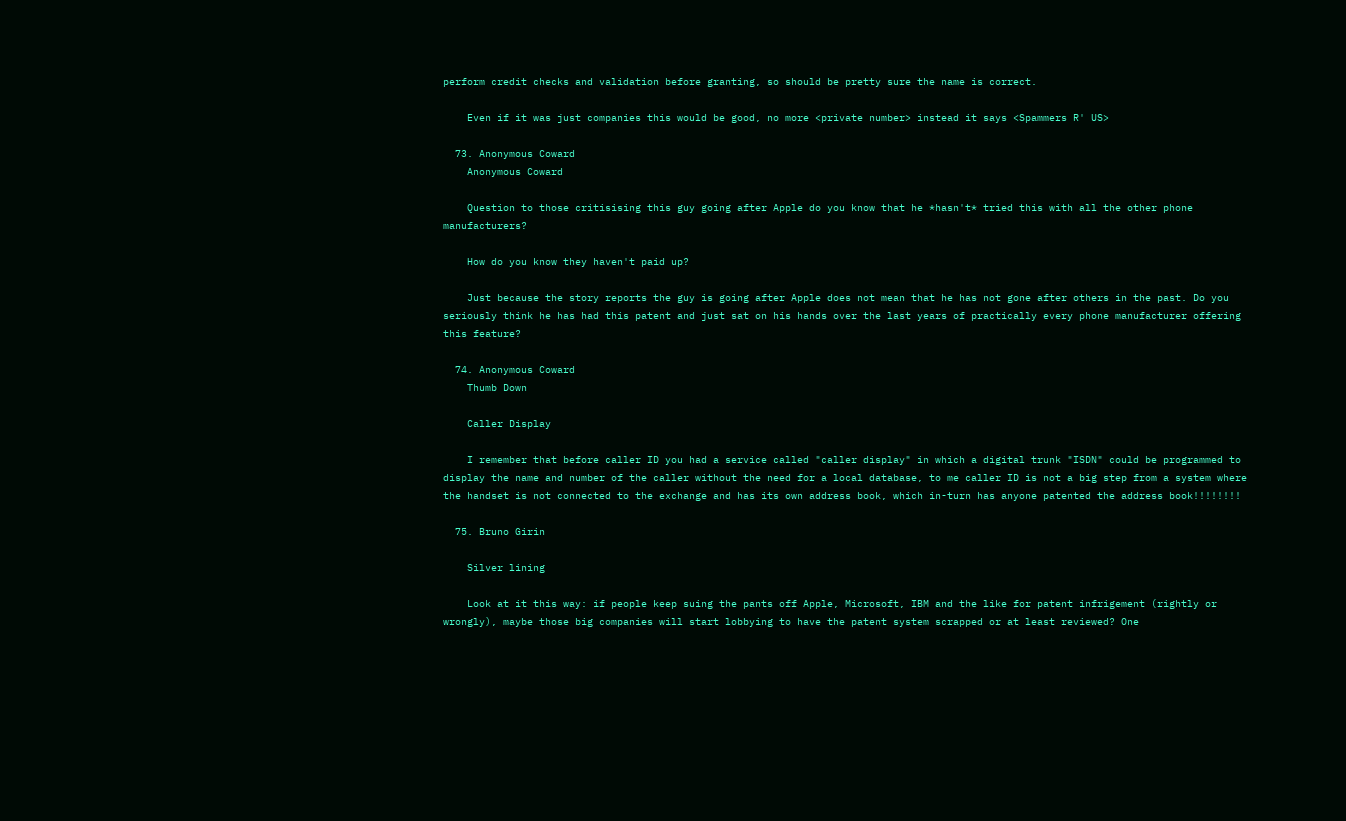perform credit checks and validation before granting, so should be pretty sure the name is correct.

    Even if it was just companies this would be good, no more <private number> instead it says <Spammers R' US>

  73. Anonymous Coward
    Anonymous Coward

    Question to those critisising this guy going after Apple do you know that he *hasn't* tried this with all the other phone manufacturers?

    How do you know they haven't paid up?

    Just because the story reports the guy is going after Apple does not mean that he has not gone after others in the past. Do you seriously think he has had this patent and just sat on his hands over the last years of practically every phone manufacturer offering this feature?

  74. Anonymous Coward
    Thumb Down

    Caller Display

    I remember that before caller ID you had a service called "caller display" in which a digital trunk "ISDN" could be programmed to display the name and number of the caller without the need for a local database, to me caller ID is not a big step from a system where the handset is not connected to the exchange and has its own address book, which in-turn has anyone patented the address book!!!!!!!!

  75. Bruno Girin

    Silver lining

    Look at it this way: if people keep suing the pants off Apple, Microsoft, IBM and the like for patent infrigement (rightly or wrongly), maybe those big companies will start lobbying to have the patent system scrapped or at least reviewed? One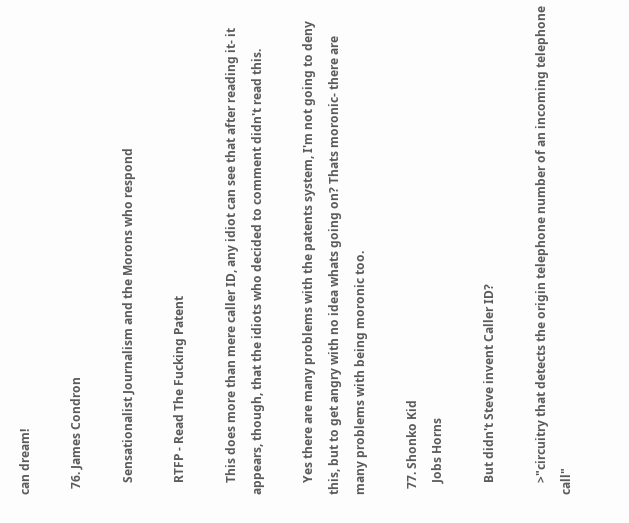can dream!

  76. James Condron

    Sensationalist Journalism and the Morons who respond

    RTFP - Read The Fucking Patent

    This does more than mere caller ID, any idiot can see that after reading it- it appears, though, that the idiots who decided to comment didn't read this.

    Yes there are many problems with the patents system, I'm not going to deny this, but to get angry with no idea whats going on? Thats moronic- there are many problems with being moronic too.

  77. Shonko Kid
    Jobs Horns

    But didn't Steve invent Caller ID?

    >"circuitry that detects the origin telephone number of an incoming telephone call"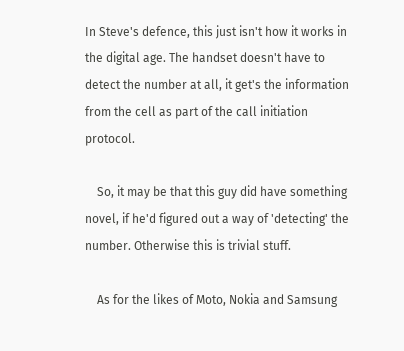In Steve's defence, this just isn't how it works in the digital age. The handset doesn't have to detect the number at all, it get's the information from the cell as part of the call initiation protocol.

    So, it may be that this guy did have something novel, if he'd figured out a way of 'detecting' the number. Otherwise this is trivial stuff.

    As for the likes of Moto, Nokia and Samsung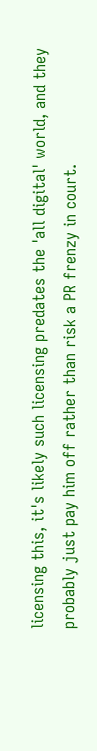licensing this, it's likely such licensing predates the 'all digital' world, and they probably just pay him off rather than risk a PR frenzy in court.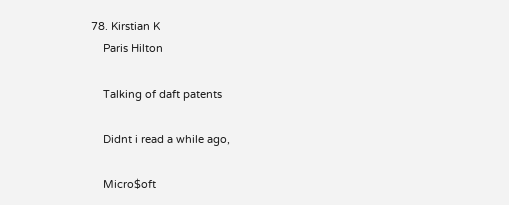78. Kirstian K
    Paris Hilton

    Talking of daft patents

    Didnt i read a while ago,

    Micro$oft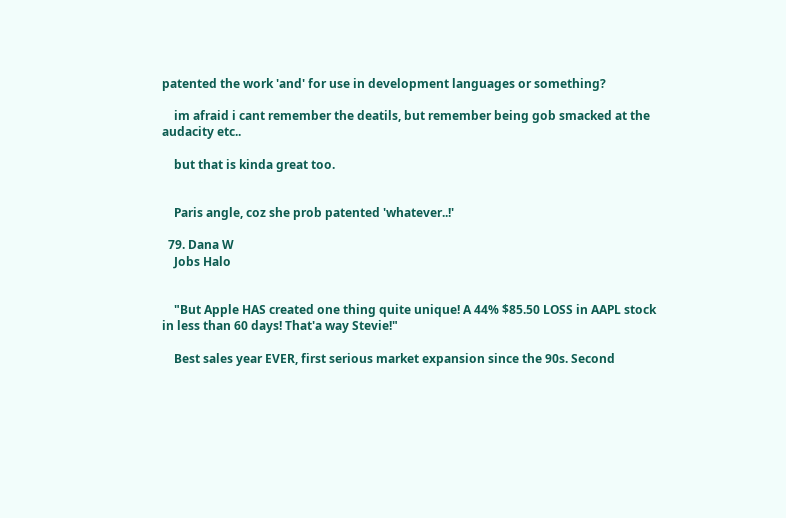patented the work 'and' for use in development languages or something?

    im afraid i cant remember the deatils, but remember being gob smacked at the audacity etc..

    but that is kinda great too.


    Paris angle, coz she prob patented 'whatever..!'

  79. Dana W
    Jobs Halo


    "But Apple HAS created one thing quite unique! A 44% $85.50 LOSS in AAPL stock in less than 60 days! That'a way Stevie!"

    Best sales year EVER, first serious market expansion since the 90s. Second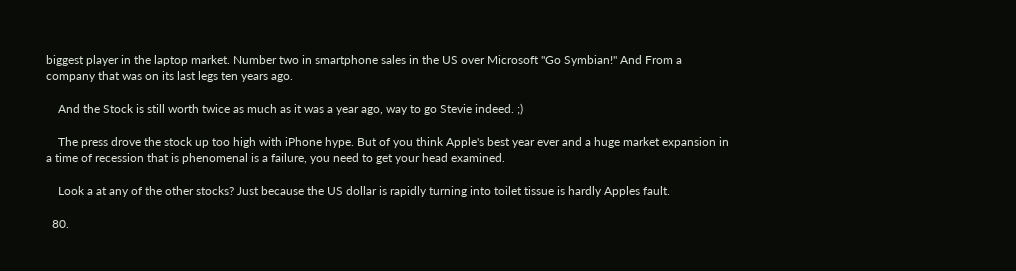biggest player in the laptop market. Number two in smartphone sales in the US over Microsoft "Go Symbian!" And From a company that was on its last legs ten years ago.

    And the Stock is still worth twice as much as it was a year ago, way to go Stevie indeed. ;)

    The press drove the stock up too high with iPhone hype. But of you think Apple's best year ever and a huge market expansion in a time of recession that is phenomenal is a failure, you need to get your head examined.

    Look a at any of the other stocks? Just because the US dollar is rapidly turning into toilet tissue is hardly Apples fault.

  80.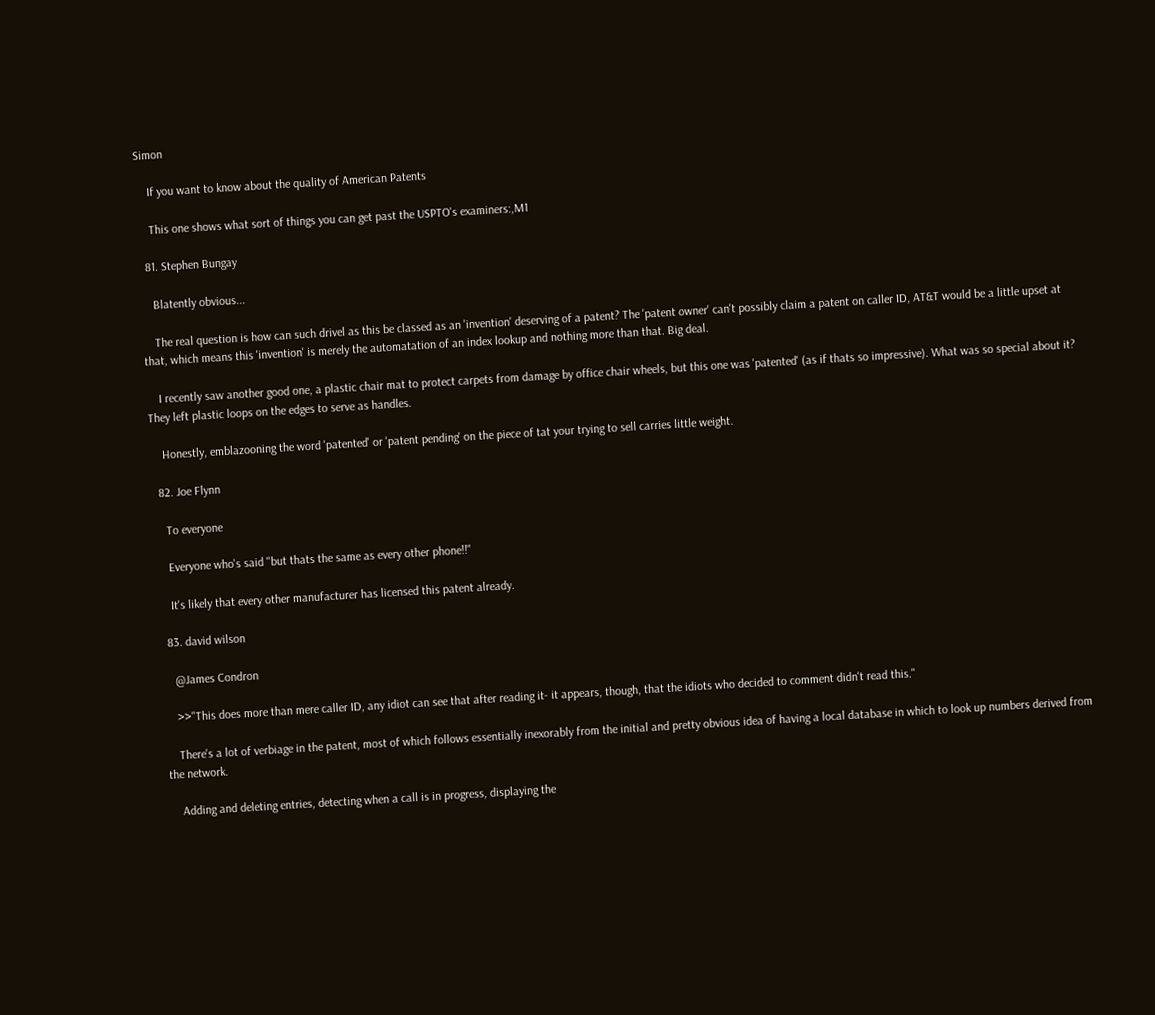Simon

    If you want to know about the quality of American Patents

    This one shows what sort of things you can get past the USPTO's examiners:,M1

  81. Stephen Bungay

    Blatently obvious...

    The real question is how can such drivel as this be classed as an 'invention' deserving of a patent? The 'patent owner' can't possibly claim a patent on caller ID, AT&T would be a little upset at that, which means this 'invention' is merely the automatation of an index lookup and nothing more than that. Big deal.

    I recently saw another good one, a plastic chair mat to protect carpets from damage by office chair wheels, but this one was 'patented' (as if thats so impressive). What was so special about it? They left plastic loops on the edges to serve as handles.

    Honestly, emblazooning the word 'patented' or 'patent pending' on the piece of tat your trying to sell carries little weight.

  82. Joe Flynn

    To everyone

    Everyone who's said "but thats the same as every other phone!!"

    It's likely that every other manufacturer has licensed this patent already.

  83. david wilson

    @James Condron

    >>"This does more than mere caller ID, any idiot can see that after reading it- it appears, though, that the idiots who decided to comment didn't read this."

    There's a lot of verbiage in the patent, most of which follows essentially inexorably from the initial and pretty obvious idea of having a local database in which to look up numbers derived from the network.

    Adding and deleting entries, detecting when a call is in progress, displaying the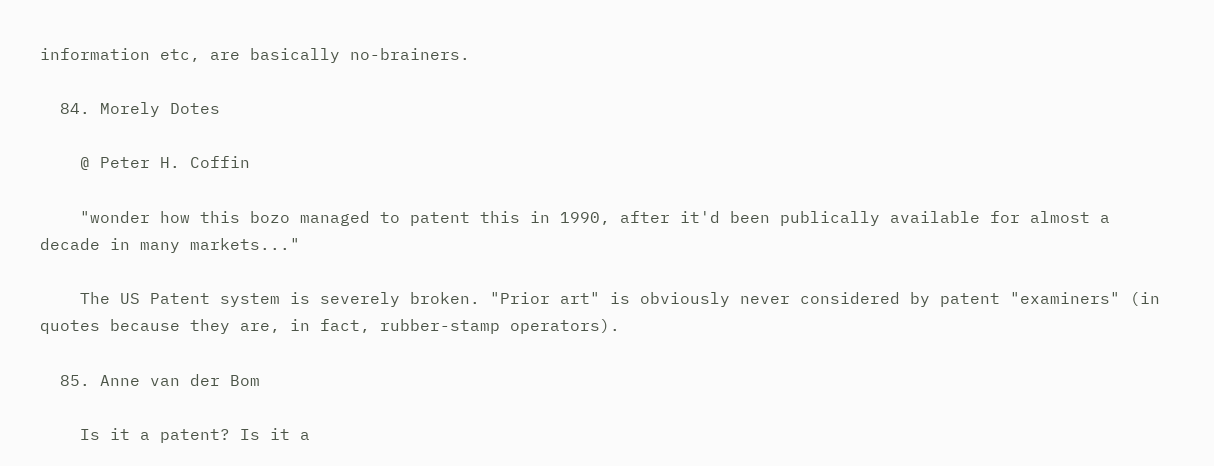information etc, are basically no-brainers.

  84. Morely Dotes

    @ Peter H. Coffin

    "wonder how this bozo managed to patent this in 1990, after it'd been publically available for almost a decade in many markets..."

    The US Patent system is severely broken. "Prior art" is obviously never considered by patent "examiners" (in quotes because they are, in fact, rubber-stamp operators).

  85. Anne van der Bom

    Is it a patent? Is it a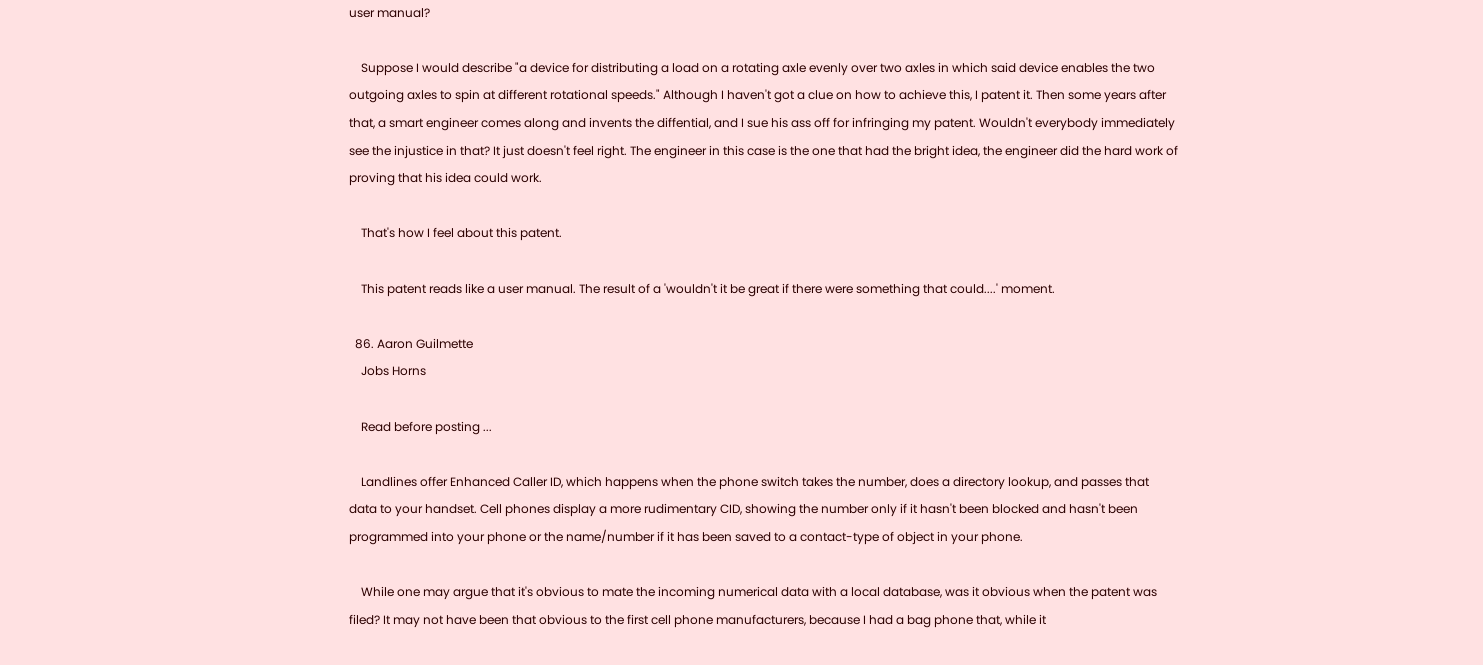user manual?

    Suppose I would describe "a device for distributing a load on a rotating axle evenly over two axles in which said device enables the two outgoing axles to spin at different rotational speeds." Although I haven't got a clue on how to achieve this, I patent it. Then some years after that, a smart engineer comes along and invents the diffential, and I sue his ass off for infringing my patent. Wouldn't everybody immediately see the injustice in that? It just doesn't feel right. The engineer in this case is the one that had the bright idea, the engineer did the hard work of proving that his idea could work.

    That's how I feel about this patent.

    This patent reads like a user manual. The result of a 'wouldn't it be great if there were something that could....' moment.

  86. Aaron Guilmette
    Jobs Horns

    Read before posting ...

    Landlines offer Enhanced Caller ID, which happens when the phone switch takes the number, does a directory lookup, and passes that data to your handset. Cell phones display a more rudimentary CID, showing the number only if it hasn't been blocked and hasn't been programmed into your phone or the name/number if it has been saved to a contact-type of object in your phone.

    While one may argue that it's obvious to mate the incoming numerical data with a local database, was it obvious when the patent was filed? It may not have been that obvious to the first cell phone manufacturers, because I had a bag phone that, while it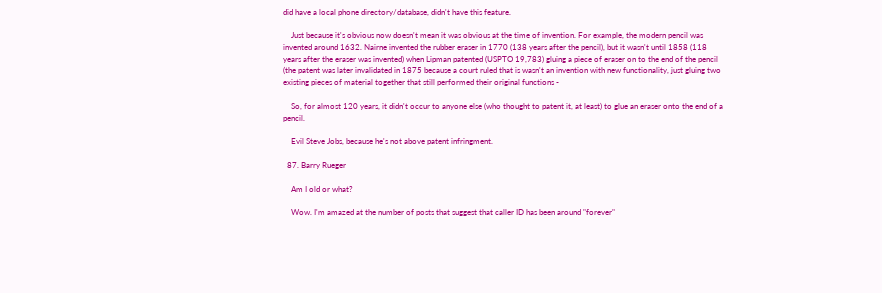did have a local phone directory/database, didn't have this feature.

    Just because it's obvious now doesn't mean it was obvious at the time of invention. For example, the modern pencil was invented around 1632. Nairne invented the rubber eraser in 1770 (138 years after the pencil), but it wasn't until 1858 (118 years after the eraser was invented) when Lipman patented (USPTO 19,783) gluing a piece of eraser on to the end of the pencil (the patent was later invalidated in 1875 because a court ruled that is wasn't an invention with new functionality, just gluing two existing pieces of material together that still performed their original functions -

    So, for almost 120 years, it didn't occur to anyone else (who thought to patent it, at least) to glue an eraser onto the end of a pencil.

    Evil Steve Jobs, because he's not above patent infringment.

  87. Barry Rueger

    Am I old or what?

    Wow. I'm amazed at the number of posts that suggest that caller ID has been around "forever"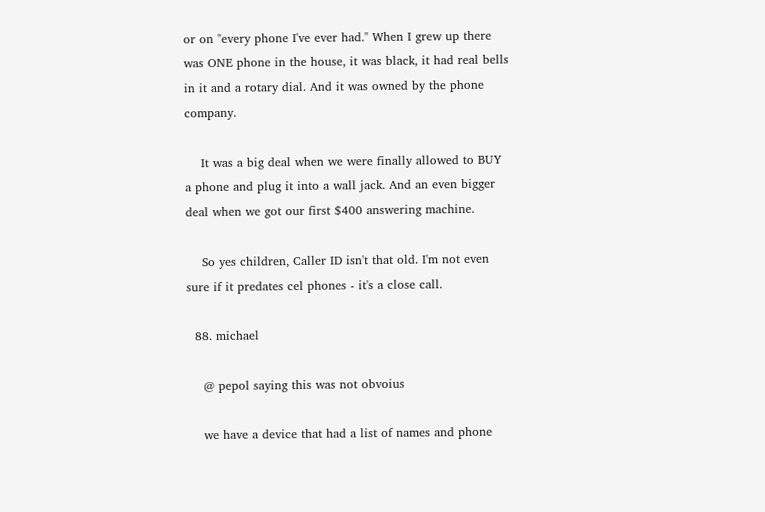or on "every phone I've ever had." When I grew up there was ONE phone in the house, it was black, it had real bells in it and a rotary dial. And it was owned by the phone company.

    It was a big deal when we were finally allowed to BUY a phone and plug it into a wall jack. And an even bigger deal when we got our first $400 answering machine.

    So yes children, Caller ID isn't that old. I'm not even sure if it predates cel phones - it's a close call.

  88. michael

    @ pepol saying this was not obvoius

    we have a device that had a list of names and phone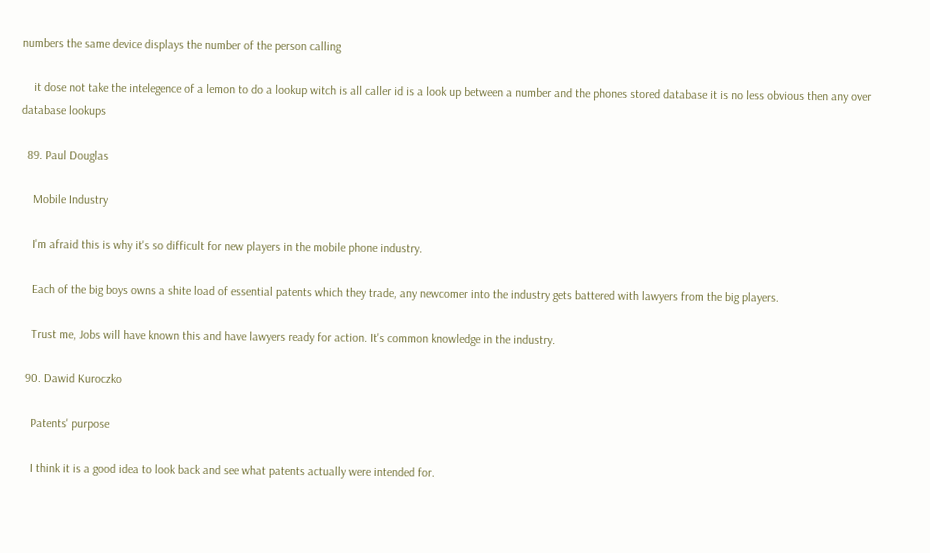numbers the same device displays the number of the person calling

    it dose not take the intelegence of a lemon to do a lookup witch is all caller id is a look up between a number and the phones stored database it is no less obvious then any over database lookups

  89. Paul Douglas

    Mobile Industry

    I'm afraid this is why it's so difficult for new players in the mobile phone industry.

    Each of the big boys owns a shite load of essential patents which they trade, any newcomer into the industry gets battered with lawyers from the big players.

    Trust me, Jobs will have known this and have lawyers ready for action. It's common knowledge in the industry.

  90. Dawid Kuroczko

    Patents' purpose

    I think it is a good idea to look back and see what patents actually were intended for.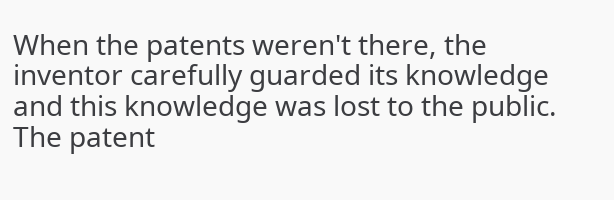When the patents weren't there, the inventor carefully guarded its knowledge and this knowledge was lost to the public. The patent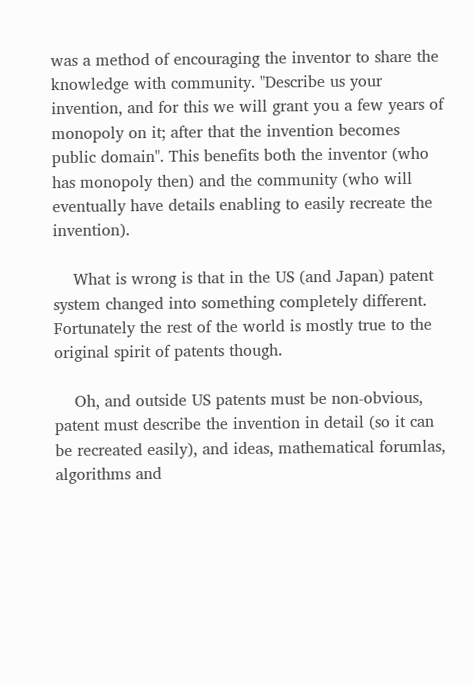was a method of encouraging the inventor to share the knowledge with community. "Describe us your invention, and for this we will grant you a few years of monopoly on it; after that the invention becomes public domain". This benefits both the inventor (who has monopoly then) and the community (who will eventually have details enabling to easily recreate the invention).

    What is wrong is that in the US (and Japan) patent system changed into something completely different. Fortunately the rest of the world is mostly true to the original spirit of patents though.

    Oh, and outside US patents must be non-obvious, patent must describe the invention in detail (so it can be recreated easily), and ideas, mathematical forumlas, algorithms and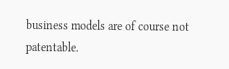business models are of course not patentable.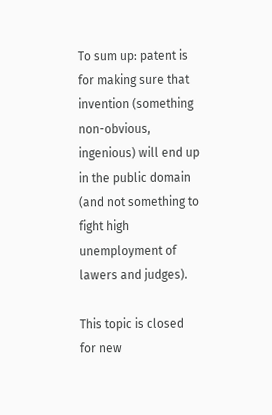To sum up: patent is for making sure that invention (something non-obvious, ingenious) will end up in the public domain (and not something to fight high unemployment of lawers and judges).

This topic is closed for new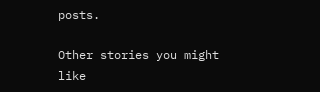posts.

Other stories you might like